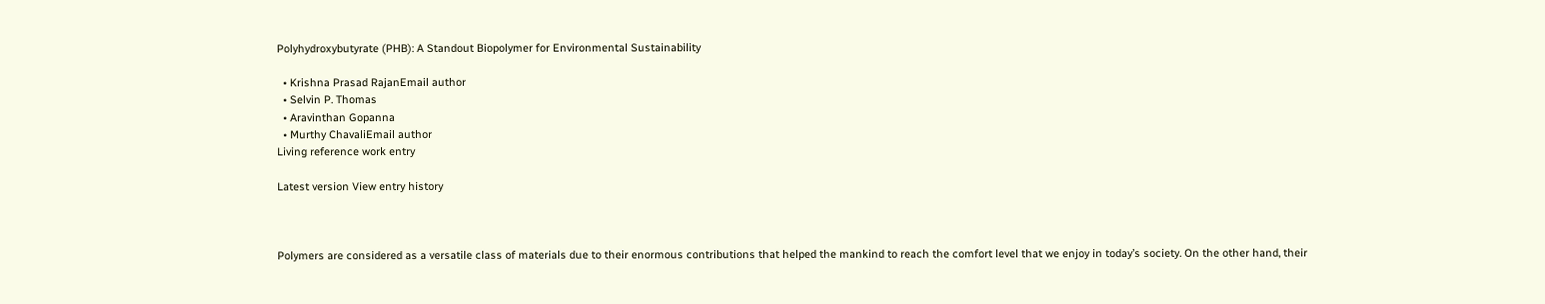Polyhydroxybutyrate (PHB): A Standout Biopolymer for Environmental Sustainability

  • Krishna Prasad RajanEmail author
  • Selvin P. Thomas
  • Aravinthan Gopanna
  • Murthy ChavaliEmail author
Living reference work entry

Latest version View entry history



Polymers are considered as a versatile class of materials due to their enormous contributions that helped the mankind to reach the comfort level that we enjoy in today’s society. On the other hand, their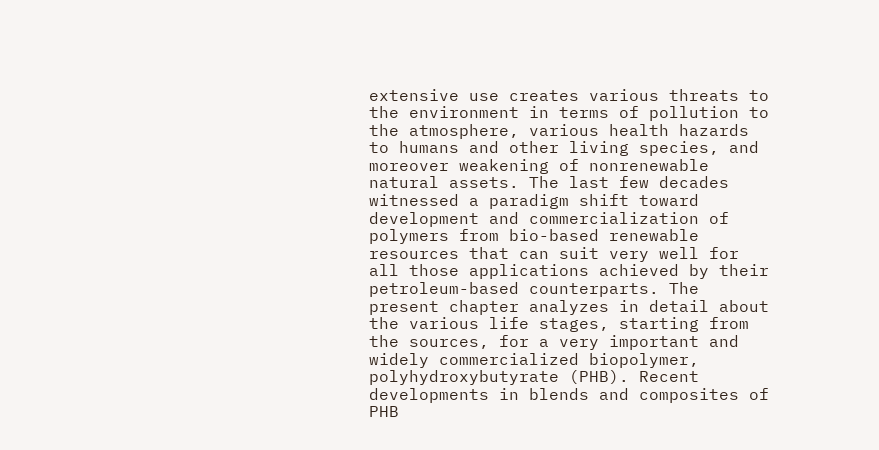extensive use creates various threats to the environment in terms of pollution to the atmosphere, various health hazards to humans and other living species, and moreover weakening of nonrenewable natural assets. The last few decades witnessed a paradigm shift toward development and commercialization of polymers from bio-based renewable resources that can suit very well for all those applications achieved by their petroleum-based counterparts. The present chapter analyzes in detail about the various life stages, starting from the sources, for a very important and widely commercialized biopolymer, polyhydroxybutyrate (PHB). Recent developments in blends and composites of PHB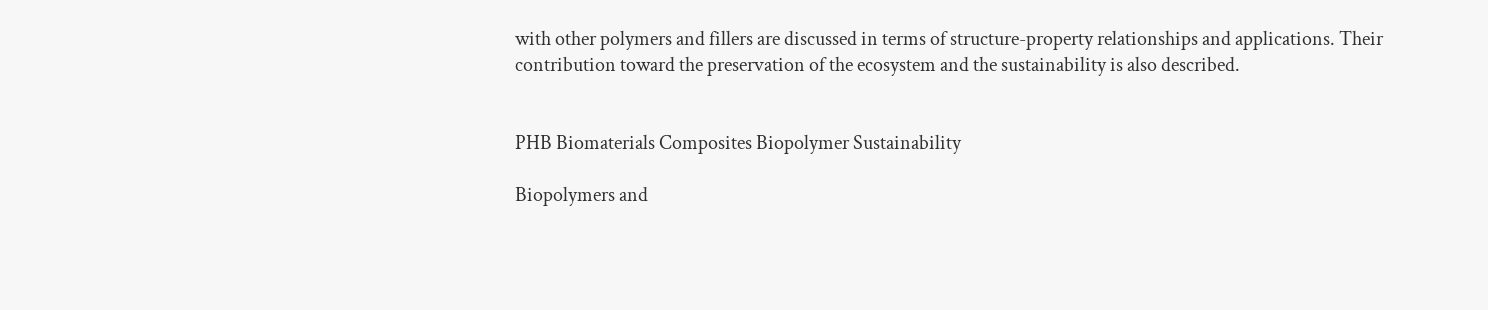with other polymers and fillers are discussed in terms of structure-property relationships and applications. Their contribution toward the preservation of the ecosystem and the sustainability is also described.


PHB Biomaterials Composites Biopolymer Sustainability

Biopolymers and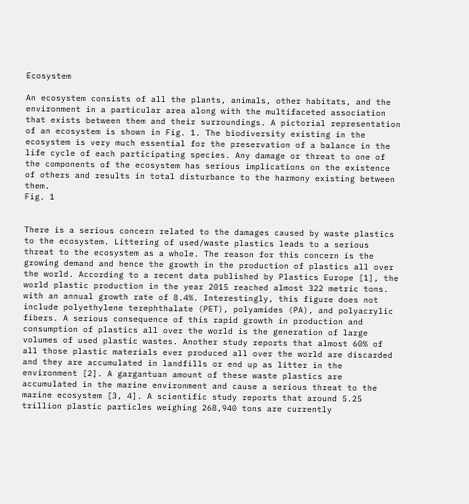Ecosystem

An ecosystem consists of all the plants, animals, other habitats, and the environment in a particular area along with the multifaceted association that exists between them and their surroundings. A pictorial representation of an ecosystem is shown in Fig. 1. The biodiversity existing in the ecosystem is very much essential for the preservation of a balance in the life cycle of each participating species. Any damage or threat to one of the components of the ecosystem has serious implications on the existence of others and results in total disturbance to the harmony existing between them.
Fig. 1


There is a serious concern related to the damages caused by waste plastics to the ecosystem. Littering of used/waste plastics leads to a serious threat to the ecosystem as a whole. The reason for this concern is the growing demand and hence the growth in the production of plastics all over the world. According to a recent data published by Plastics Europe [1], the world plastic production in the year 2015 reached almost 322 metric tons. with an annual growth rate of 8.4%. Interestingly, this figure does not include polyethylene terephthalate (PET), polyamides (PA), and polyacrylic fibers. A serious consequence of this rapid growth in production and consumption of plastics all over the world is the generation of large volumes of used plastic wastes. Another study reports that almost 60% of all those plastic materials ever produced all over the world are discarded and they are accumulated in landfills or end up as litter in the environment [2]. A gargantuan amount of these waste plastics are accumulated in the marine environment and cause a serious threat to the marine ecosystem [3, 4]. A scientific study reports that around 5.25 trillion plastic particles weighing 268,940 tons are currently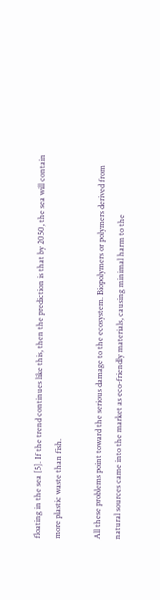floating in the sea [5]. If the trend continues like this, then the prediction is that by 2050, the sea will contain more plastic waste than fish.

All these problems point toward the serious damage to the ecosystem. Biopolymers or polymers derived from natural sources came into the market as eco-friendly materials, causing minimal harm to the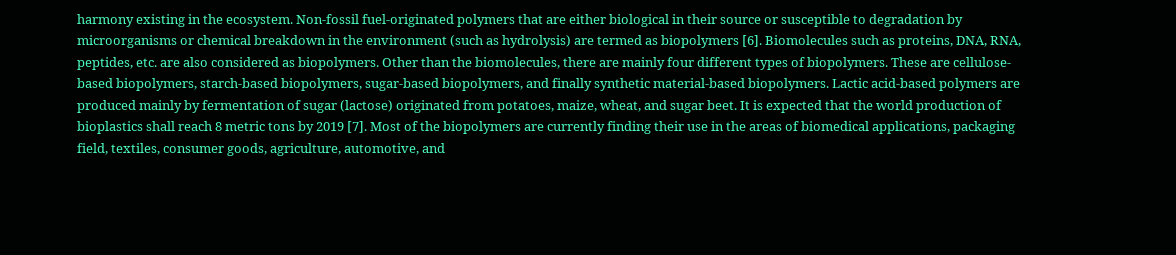harmony existing in the ecosystem. Non-fossil fuel-originated polymers that are either biological in their source or susceptible to degradation by microorganisms or chemical breakdown in the environment (such as hydrolysis) are termed as biopolymers [6]. Biomolecules such as proteins, DNA, RNA, peptides, etc. are also considered as biopolymers. Other than the biomolecules, there are mainly four different types of biopolymers. These are cellulose-based biopolymers, starch-based biopolymers, sugar-based biopolymers, and finally synthetic material-based biopolymers. Lactic acid-based polymers are produced mainly by fermentation of sugar (lactose) originated from potatoes, maize, wheat, and sugar beet. It is expected that the world production of bioplastics shall reach 8 metric tons by 2019 [7]. Most of the biopolymers are currently finding their use in the areas of biomedical applications, packaging field, textiles, consumer goods, agriculture, automotive, and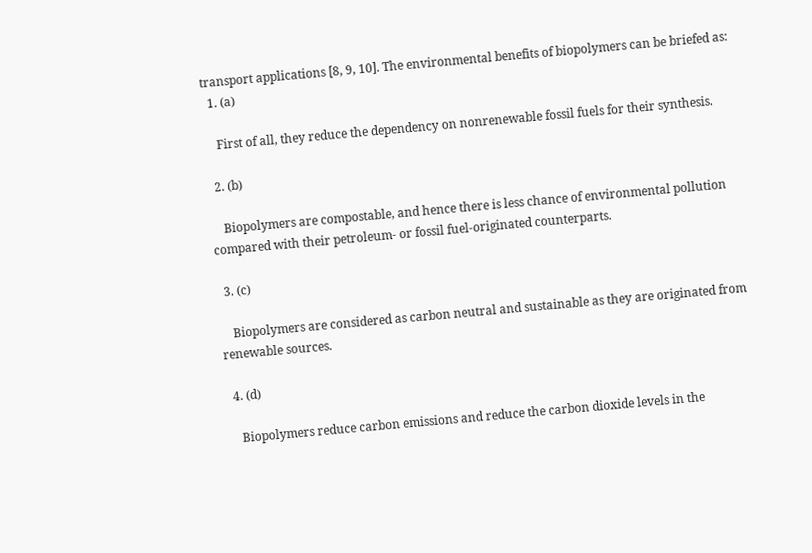transport applications [8, 9, 10]. The environmental benefits of biopolymers can be briefed as:
  1. (a)

    First of all, they reduce the dependency on nonrenewable fossil fuels for their synthesis.

  2. (b)

    Biopolymers are compostable, and hence there is less chance of environmental pollution compared with their petroleum- or fossil fuel-originated counterparts.

  3. (c)

    Biopolymers are considered as carbon neutral and sustainable as they are originated from renewable sources.

  4. (d)

    Biopolymers reduce carbon emissions and reduce the carbon dioxide levels in the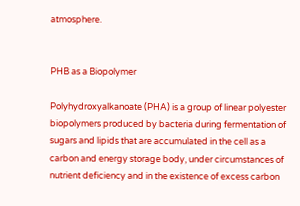atmosphere.


PHB as a Biopolymer

Polyhydroxyalkanoate (PHA) is a group of linear polyester biopolymers produced by bacteria during fermentation of sugars and lipids that are accumulated in the cell as a carbon and energy storage body, under circumstances of nutrient deficiency and in the existence of excess carbon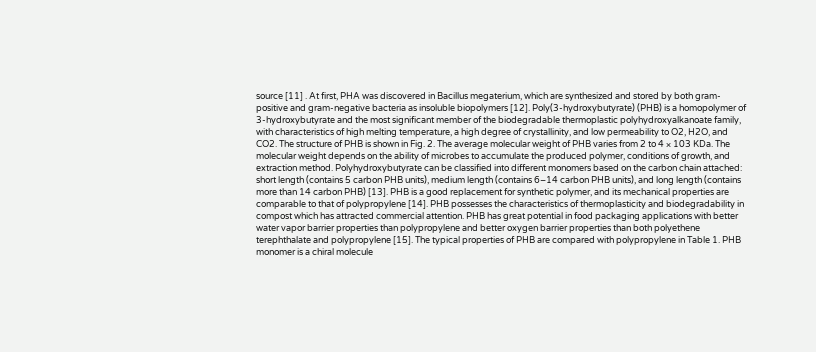source [11] . At first, PHA was discovered in Bacillus megaterium, which are synthesized and stored by both gram-positive and gram-negative bacteria as insoluble biopolymers [12]. Poly(3-hydroxybutyrate) (PHB) is a homopolymer of 3-hydroxybutyrate and the most significant member of the biodegradable thermoplastic polyhydroxyalkanoate family, with characteristics of high melting temperature, a high degree of crystallinity, and low permeability to O2, H2O, and CO2. The structure of PHB is shown in Fig. 2. The average molecular weight of PHB varies from 2 to 4 × 103 KDa. The molecular weight depends on the ability of microbes to accumulate the produced polymer, conditions of growth, and extraction method. Polyhydroxybutyrate can be classified into different monomers based on the carbon chain attached: short length (contains 5 carbon PHB units), medium length (contains 6–14 carbon PHB units), and long length (contains more than 14 carbon PHB) [13]. PHB is a good replacement for synthetic polymer, and its mechanical properties are comparable to that of polypropylene [14]. PHB possesses the characteristics of thermoplasticity and biodegradability in compost which has attracted commercial attention. PHB has great potential in food packaging applications with better water vapor barrier properties than polypropylene and better oxygen barrier properties than both polyethene terephthalate and polypropylene [15]. The typical properties of PHB are compared with polypropylene in Table 1. PHB monomer is a chiral molecule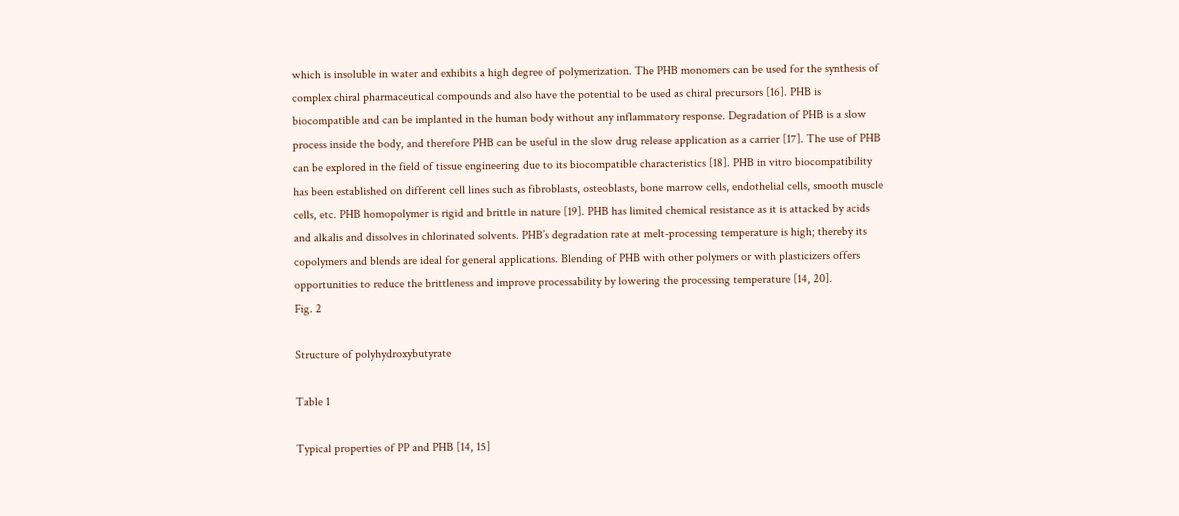which is insoluble in water and exhibits a high degree of polymerization. The PHB monomers can be used for the synthesis of complex chiral pharmaceutical compounds and also have the potential to be used as chiral precursors [16]. PHB is biocompatible and can be implanted in the human body without any inflammatory response. Degradation of PHB is a slow process inside the body, and therefore PHB can be useful in the slow drug release application as a carrier [17]. The use of PHB can be explored in the field of tissue engineering due to its biocompatible characteristics [18]. PHB in vitro biocompatibility has been established on different cell lines such as fibroblasts, osteoblasts, bone marrow cells, endothelial cells, smooth muscle cells, etc. PHB homopolymer is rigid and brittle in nature [19]. PHB has limited chemical resistance as it is attacked by acids and alkalis and dissolves in chlorinated solvents. PHB’s degradation rate at melt-processing temperature is high; thereby its copolymers and blends are ideal for general applications. Blending of PHB with other polymers or with plasticizers offers opportunities to reduce the brittleness and improve processability by lowering the processing temperature [14, 20].
Fig. 2

Structure of polyhydroxybutyrate

Table 1

Typical properties of PP and PHB [14, 15]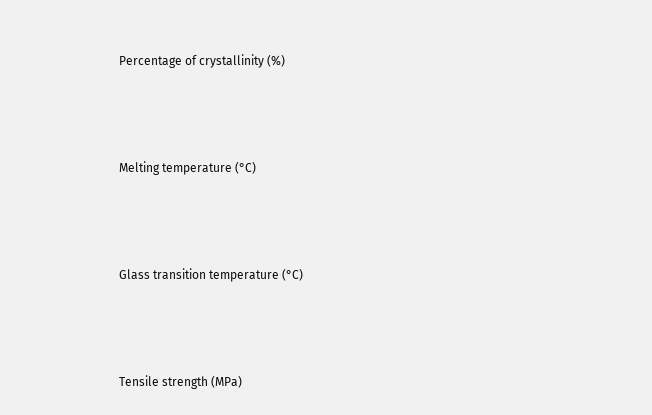Percentage of crystallinity (%)



Melting temperature (°C)



Glass transition temperature (°C)



Tensile strength (MPa)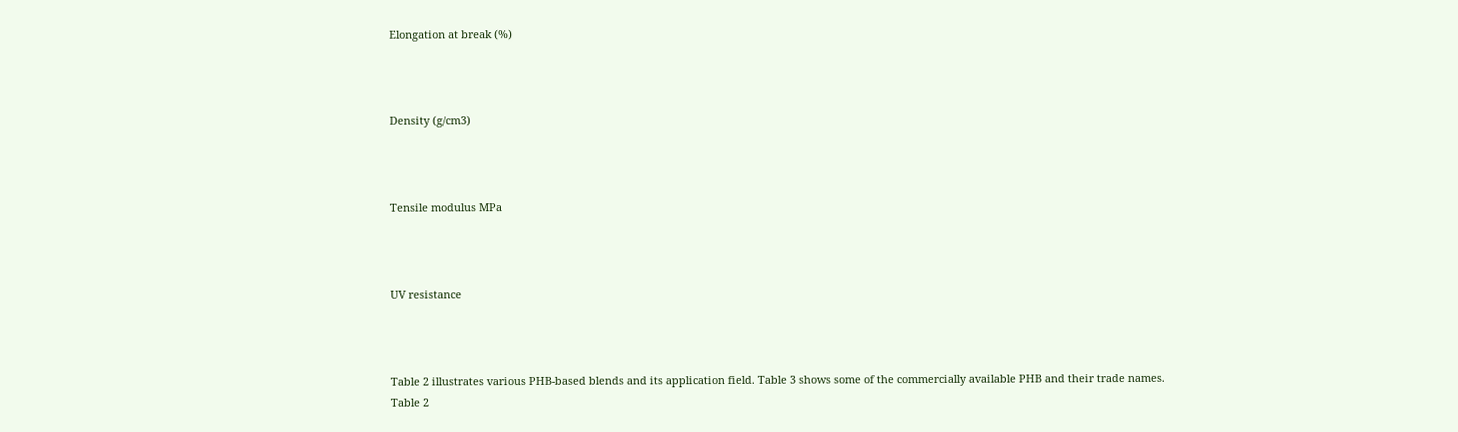Elongation at break (%)



Density (g/cm3)



Tensile modulus MPa



UV resistance



Table 2 illustrates various PHB-based blends and its application field. Table 3 shows some of the commercially available PHB and their trade names.
Table 2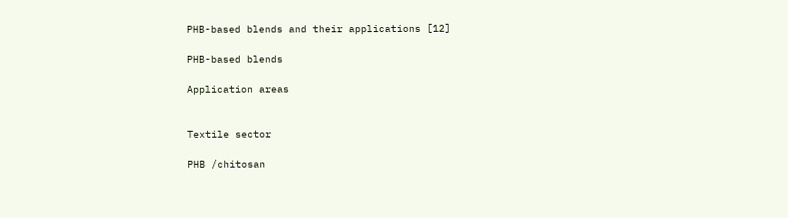PHB-based blends and their applications [12]

PHB-based blends

Application areas


Textile sector

PHB /chitosan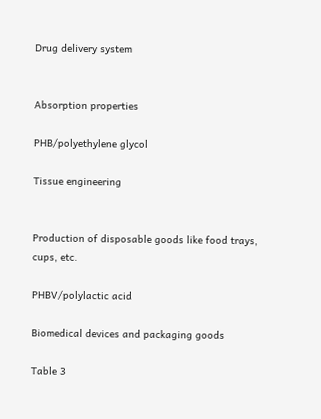Drug delivery system


Absorption properties

PHB/polyethylene glycol

Tissue engineering


Production of disposable goods like food trays, cups, etc.

PHBV/polylactic acid

Biomedical devices and packaging goods

Table 3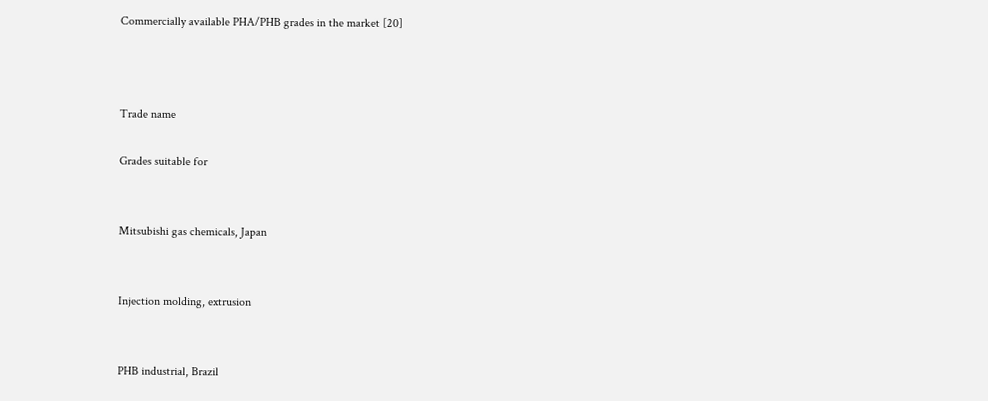Commercially available PHA/PHB grades in the market [20]



Trade name

Grades suitable for


Mitsubishi gas chemicals, Japan


Injection molding, extrusion


PHB industrial, Brazil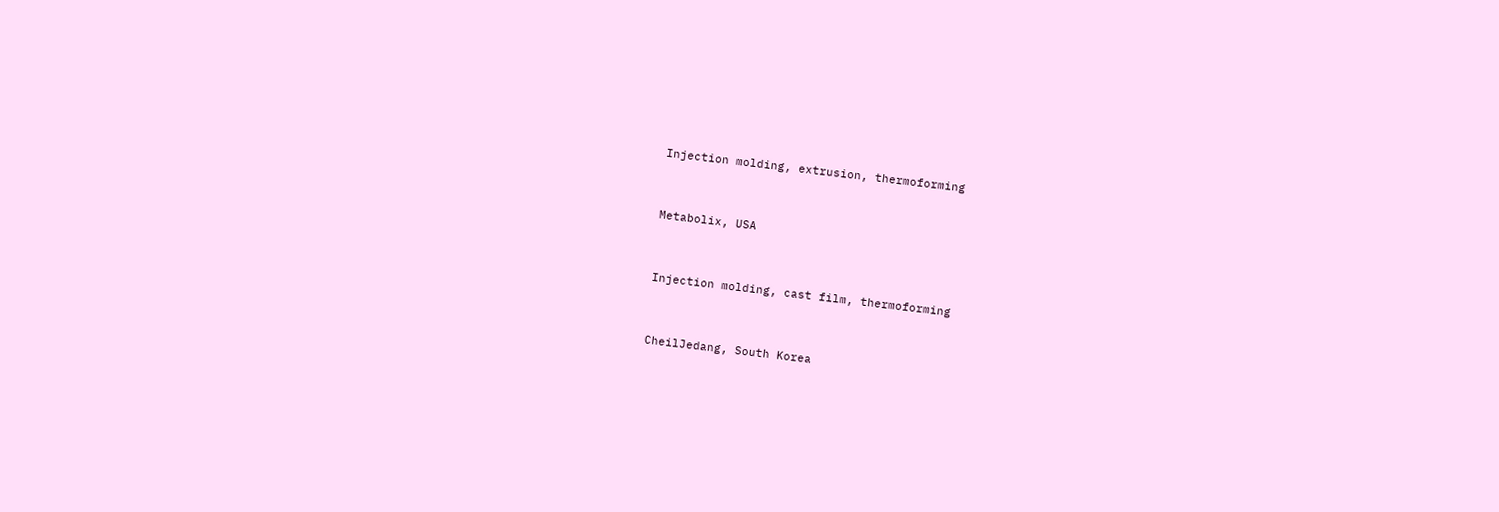Injection molding, extrusion, thermoforming


Metabolix, USA


Injection molding, cast film, thermoforming


CheilJedang, South Korea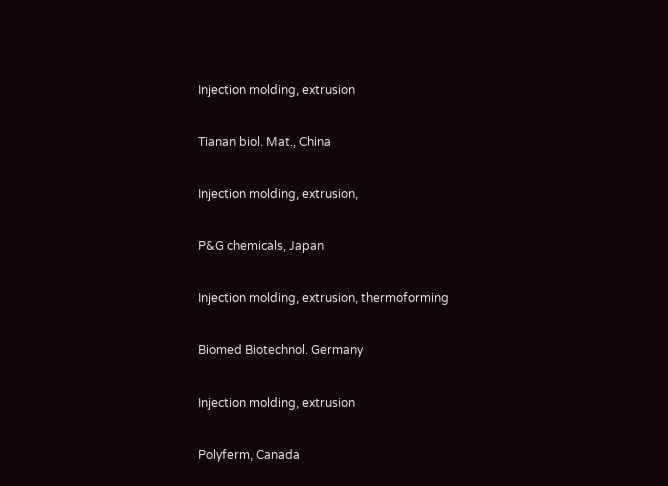Injection molding, extrusion


Tianan biol. Mat., China


Injection molding, extrusion,


P&G chemicals, Japan


Injection molding, extrusion, thermoforming


Biomed Biotechnol. Germany


Injection molding, extrusion


Polyferm, Canada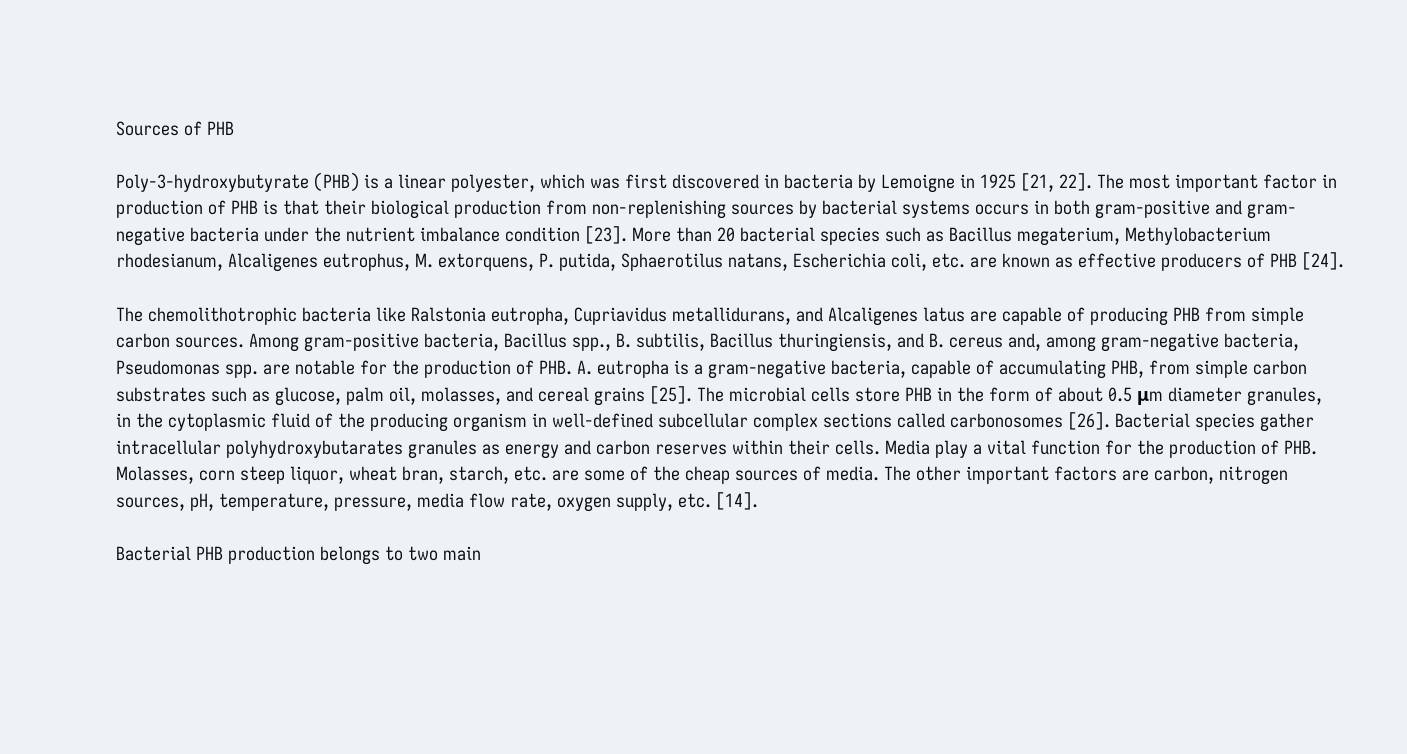Sources of PHB

Poly-3-hydroxybutyrate (PHB) is a linear polyester, which was first discovered in bacteria by Lemoigne in 1925 [21, 22]. The most important factor in production of PHB is that their biological production from non-replenishing sources by bacterial systems occurs in both gram-positive and gram-negative bacteria under the nutrient imbalance condition [23]. More than 20 bacterial species such as Bacillus megaterium, Methylobacterium rhodesianum, Alcaligenes eutrophus, M. extorquens, P. putida, Sphaerotilus natans, Escherichia coli, etc. are known as effective producers of PHB [24].

The chemolithotrophic bacteria like Ralstonia eutropha, Cupriavidus metallidurans, and Alcaligenes latus are capable of producing PHB from simple carbon sources. Among gram-positive bacteria, Bacillus spp., B. subtilis, Bacillus thuringiensis, and B. cereus and, among gram-negative bacteria, Pseudomonas spp. are notable for the production of PHB. A. eutropha is a gram-negative bacteria, capable of accumulating PHB, from simple carbon substrates such as glucose, palm oil, molasses, and cereal grains [25]. The microbial cells store PHB in the form of about 0.5 μm diameter granules, in the cytoplasmic fluid of the producing organism in well-defined subcellular complex sections called carbonosomes [26]. Bacterial species gather intracellular polyhydroxybutarates granules as energy and carbon reserves within their cells. Media play a vital function for the production of PHB. Molasses, corn steep liquor, wheat bran, starch, etc. are some of the cheap sources of media. The other important factors are carbon, nitrogen sources, pH, temperature, pressure, media flow rate, oxygen supply, etc. [14].

Bacterial PHB production belongs to two main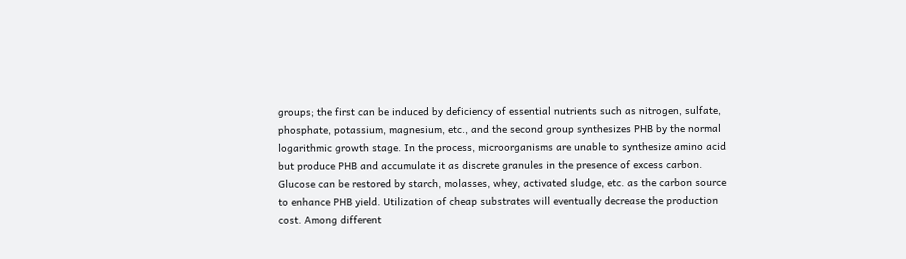groups; the first can be induced by deficiency of essential nutrients such as nitrogen, sulfate, phosphate, potassium, magnesium, etc., and the second group synthesizes PHB by the normal logarithmic growth stage. In the process, microorganisms are unable to synthesize amino acid but produce PHB and accumulate it as discrete granules in the presence of excess carbon. Glucose can be restored by starch, molasses, whey, activated sludge, etc. as the carbon source to enhance PHB yield. Utilization of cheap substrates will eventually decrease the production cost. Among different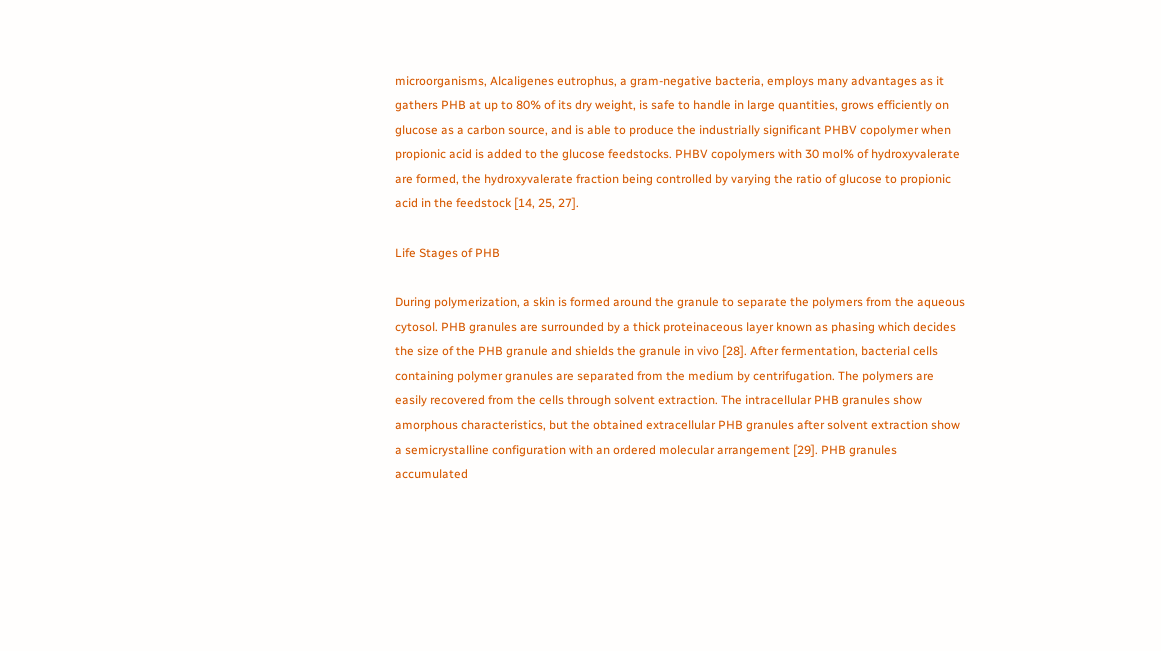microorganisms, Alcaligenes eutrophus, a gram-negative bacteria, employs many advantages as it gathers PHB at up to 80% of its dry weight, is safe to handle in large quantities, grows efficiently on glucose as a carbon source, and is able to produce the industrially significant PHBV copolymer when propionic acid is added to the glucose feedstocks. PHBV copolymers with 30 mol% of hydroxyvalerate are formed, the hydroxyvalerate fraction being controlled by varying the ratio of glucose to propionic acid in the feedstock [14, 25, 27].

Life Stages of PHB

During polymerization, a skin is formed around the granule to separate the polymers from the aqueous cytosol. PHB granules are surrounded by a thick proteinaceous layer known as phasing which decides the size of the PHB granule and shields the granule in vivo [28]. After fermentation, bacterial cells containing polymer granules are separated from the medium by centrifugation. The polymers are easily recovered from the cells through solvent extraction. The intracellular PHB granules show amorphous characteristics, but the obtained extracellular PHB granules after solvent extraction show a semicrystalline configuration with an ordered molecular arrangement [29]. PHB granules accumulated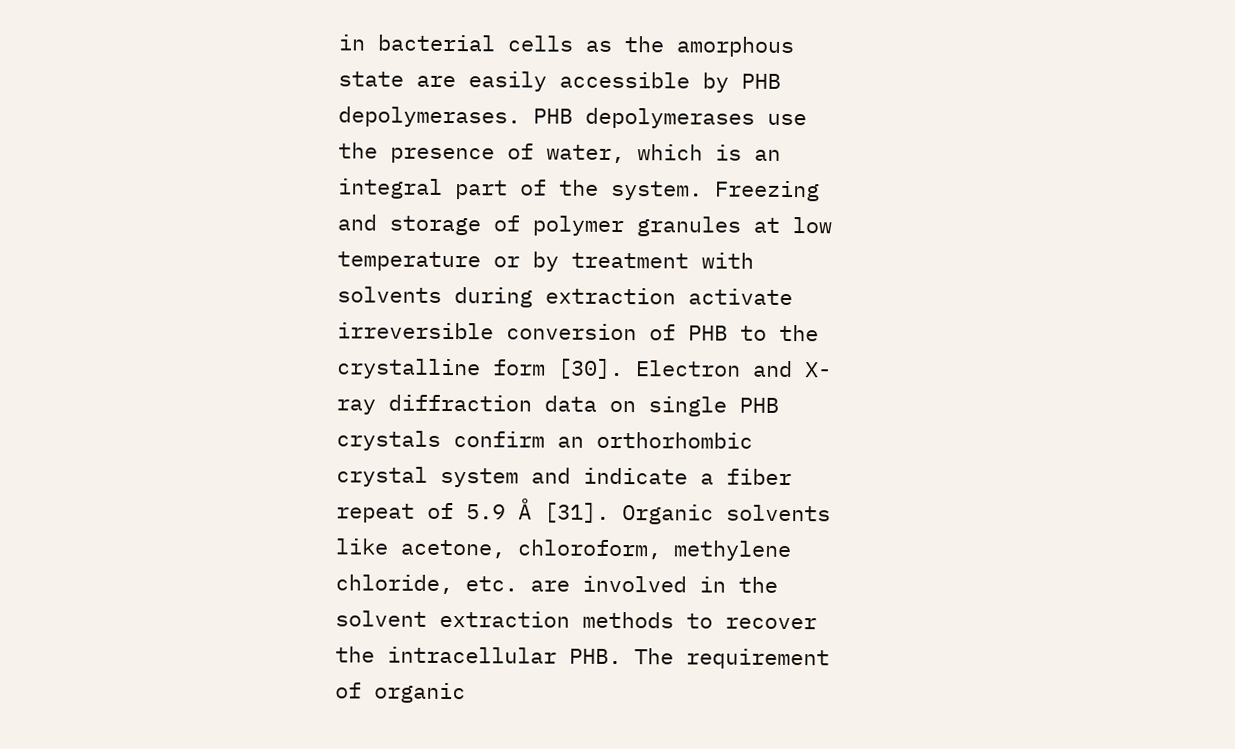in bacterial cells as the amorphous state are easily accessible by PHB depolymerases. PHB depolymerases use the presence of water, which is an integral part of the system. Freezing and storage of polymer granules at low temperature or by treatment with solvents during extraction activate irreversible conversion of PHB to the crystalline form [30]. Electron and X-ray diffraction data on single PHB crystals confirm an orthorhombic crystal system and indicate a fiber repeat of 5.9 Å [31]. Organic solvents like acetone, chloroform, methylene chloride, etc. are involved in the solvent extraction methods to recover the intracellular PHB. The requirement of organic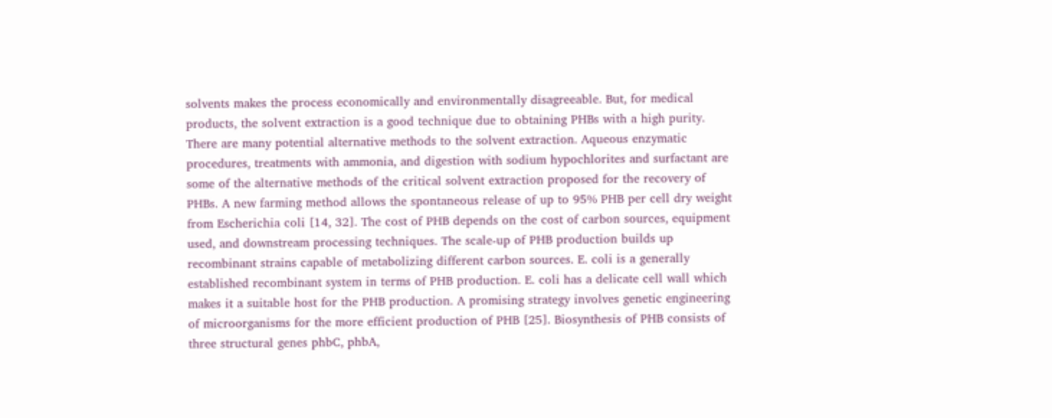solvents makes the process economically and environmentally disagreeable. But, for medical products, the solvent extraction is a good technique due to obtaining PHBs with a high purity. There are many potential alternative methods to the solvent extraction. Aqueous enzymatic procedures, treatments with ammonia, and digestion with sodium hypochlorites and surfactant are some of the alternative methods of the critical solvent extraction proposed for the recovery of PHBs. A new farming method allows the spontaneous release of up to 95% PHB per cell dry weight from Escherichia coli [14, 32]. The cost of PHB depends on the cost of carbon sources, equipment used, and downstream processing techniques. The scale-up of PHB production builds up recombinant strains capable of metabolizing different carbon sources. E. coli is a generally established recombinant system in terms of PHB production. E. coli has a delicate cell wall which makes it a suitable host for the PHB production. A promising strategy involves genetic engineering of microorganisms for the more efficient production of PHB [25]. Biosynthesis of PHB consists of three structural genes phbC, phbA,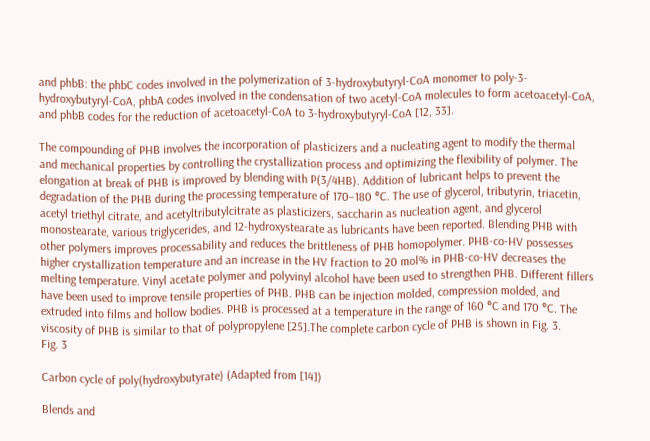and phbB: the phbC codes involved in the polymerization of 3-hydroxybutyryl-CoA monomer to poly-3-hydroxybutyryl-CoA, phbA codes involved in the condensation of two acetyl-CoA molecules to form acetoacetyl-CoA, and phbB codes for the reduction of acetoacetyl-CoA to 3-hydroxybutyryl-CoA [12, 33].

The compounding of PHB involves the incorporation of plasticizers and a nucleating agent to modify the thermal and mechanical properties by controlling the crystallization process and optimizing the flexibility of polymer. The elongation at break of PHB is improved by blending with P(3/4HB). Addition of lubricant helps to prevent the degradation of the PHB during the processing temperature of 170–180 °C. The use of glycerol, tributyrin, triacetin, acetyl triethyl citrate, and acetyltributylcitrate as plasticizers, saccharin as nucleation agent, and glycerol monostearate, various triglycerides, and 12-hydroxystearate as lubricants have been reported. Blending PHB with other polymers improves processability and reduces the brittleness of PHB homopolymer. PHB-co-HV possesses higher crystallization temperature and an increase in the HV fraction to 20 mol% in PHB-co-HV decreases the melting temperature. Vinyl acetate polymer and polyvinyl alcohol have been used to strengthen PHB. Different fillers have been used to improve tensile properties of PHB. PHB can be injection molded, compression molded, and extruded into films and hollow bodies. PHB is processed at a temperature in the range of 160 °C and 170 °C. The viscosity of PHB is similar to that of polypropylene [25].The complete carbon cycle of PHB is shown in Fig. 3.
Fig. 3

Carbon cycle of poly(hydroxybutyrate) (Adapted from [14])

Blends and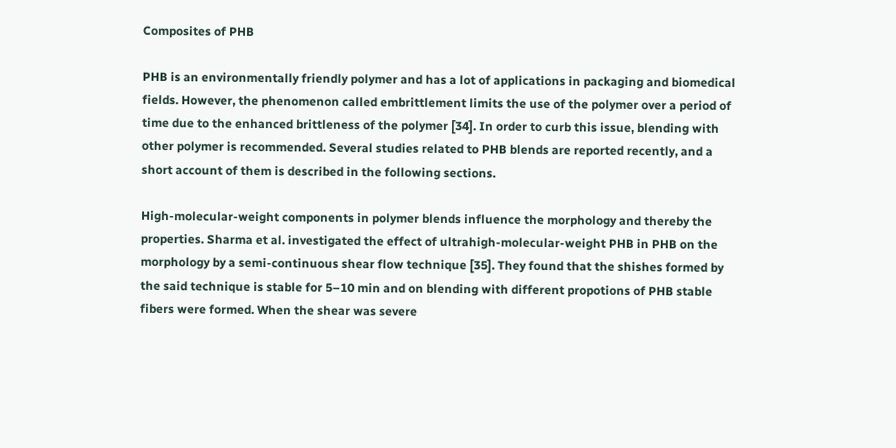Composites of PHB

PHB is an environmentally friendly polymer and has a lot of applications in packaging and biomedical fields. However, the phenomenon called embrittlement limits the use of the polymer over a period of time due to the enhanced brittleness of the polymer [34]. In order to curb this issue, blending with other polymer is recommended. Several studies related to PHB blends are reported recently, and a short account of them is described in the following sections.

High-molecular-weight components in polymer blends influence the morphology and thereby the properties. Sharma et al. investigated the effect of ultrahigh-molecular-weight PHB in PHB on the morphology by a semi-continuous shear flow technique [35]. They found that the shishes formed by the said technique is stable for 5–10 min and on blending with different propotions of PHB stable fibers were formed. When the shear was severe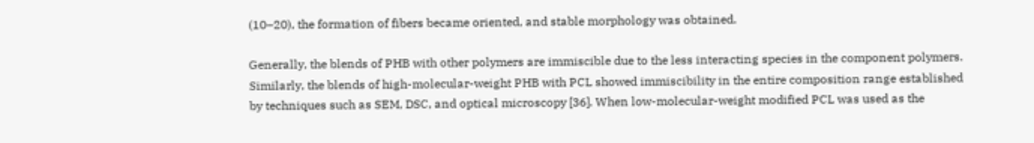(10–20), the formation of fibers became oriented, and stable morphology was obtained.

Generally, the blends of PHB with other polymers are immiscible due to the less interacting species in the component polymers. Similarly, the blends of high-molecular-weight PHB with PCL showed immiscibility in the entire composition range established by techniques such as SEM, DSC, and optical microscopy [36]. When low-molecular-weight modified PCL was used as the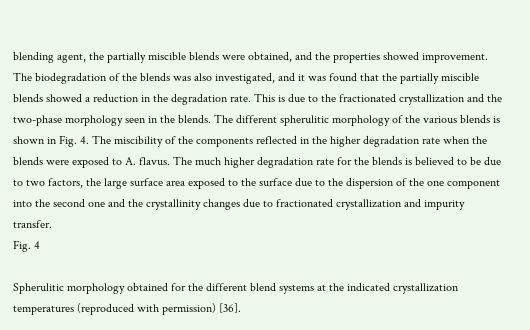blending agent, the partially miscible blends were obtained, and the properties showed improvement. The biodegradation of the blends was also investigated, and it was found that the partially miscible blends showed a reduction in the degradation rate. This is due to the fractionated crystallization and the two-phase morphology seen in the blends. The different spherulitic morphology of the various blends is shown in Fig. 4. The miscibility of the components reflected in the higher degradation rate when the blends were exposed to A. flavus. The much higher degradation rate for the blends is believed to be due to two factors, the large surface area exposed to the surface due to the dispersion of the one component into the second one and the crystallinity changes due to fractionated crystallization and impurity transfer.
Fig. 4

Spherulitic morphology obtained for the different blend systems at the indicated crystallization temperatures (reproduced with permission) [36].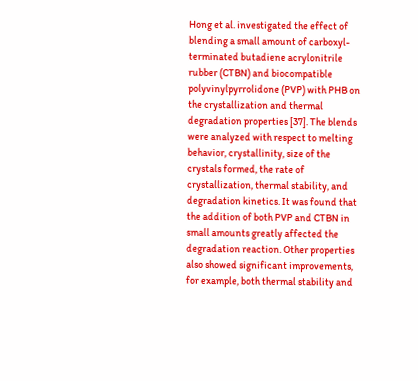Hong et al. investigated the effect of blending a small amount of carboxyl-terminated butadiene acrylonitrile rubber (CTBN) and biocompatible polyvinylpyrrolidone (PVP) with PHB on the crystallization and thermal degradation properties [37]. The blends were analyzed with respect to melting behavior, crystallinity, size of the crystals formed, the rate of crystallization, thermal stability, and degradation kinetics. It was found that the addition of both PVP and CTBN in small amounts greatly affected the degradation reaction. Other properties also showed significant improvements, for example, both thermal stability and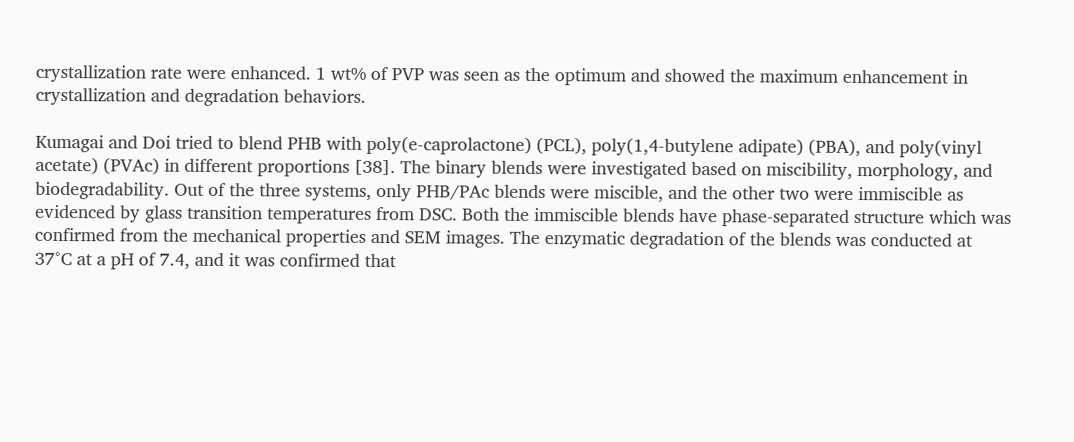crystallization rate were enhanced. 1 wt% of PVP was seen as the optimum and showed the maximum enhancement in crystallization and degradation behaviors.

Kumagai and Doi tried to blend PHB with poly(e-caprolactone) (PCL), poly(1,4-butylene adipate) (PBA), and poly(vinyl acetate) (PVAc) in different proportions [38]. The binary blends were investigated based on miscibility, morphology, and biodegradability. Out of the three systems, only PHB/PAc blends were miscible, and the other two were immiscible as evidenced by glass transition temperatures from DSC. Both the immiscible blends have phase-separated structure which was confirmed from the mechanical properties and SEM images. The enzymatic degradation of the blends was conducted at 37°C at a pH of 7.4, and it was confirmed that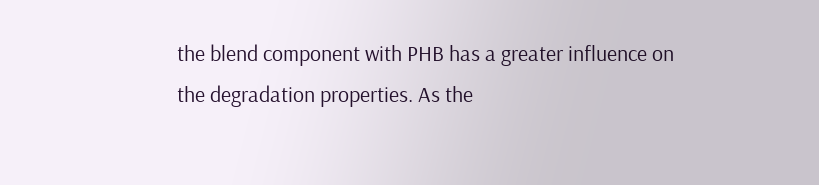the blend component with PHB has a greater influence on the degradation properties. As the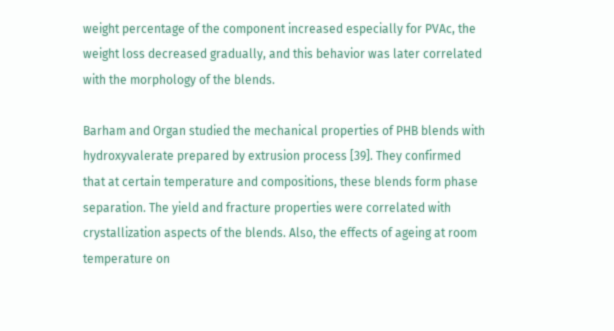weight percentage of the component increased especially for PVAc, the weight loss decreased gradually, and this behavior was later correlated with the morphology of the blends.

Barham and Organ studied the mechanical properties of PHB blends with hydroxyvalerate prepared by extrusion process [39]. They confirmed that at certain temperature and compositions, these blends form phase separation. The yield and fracture properties were correlated with crystallization aspects of the blends. Also, the effects of ageing at room temperature on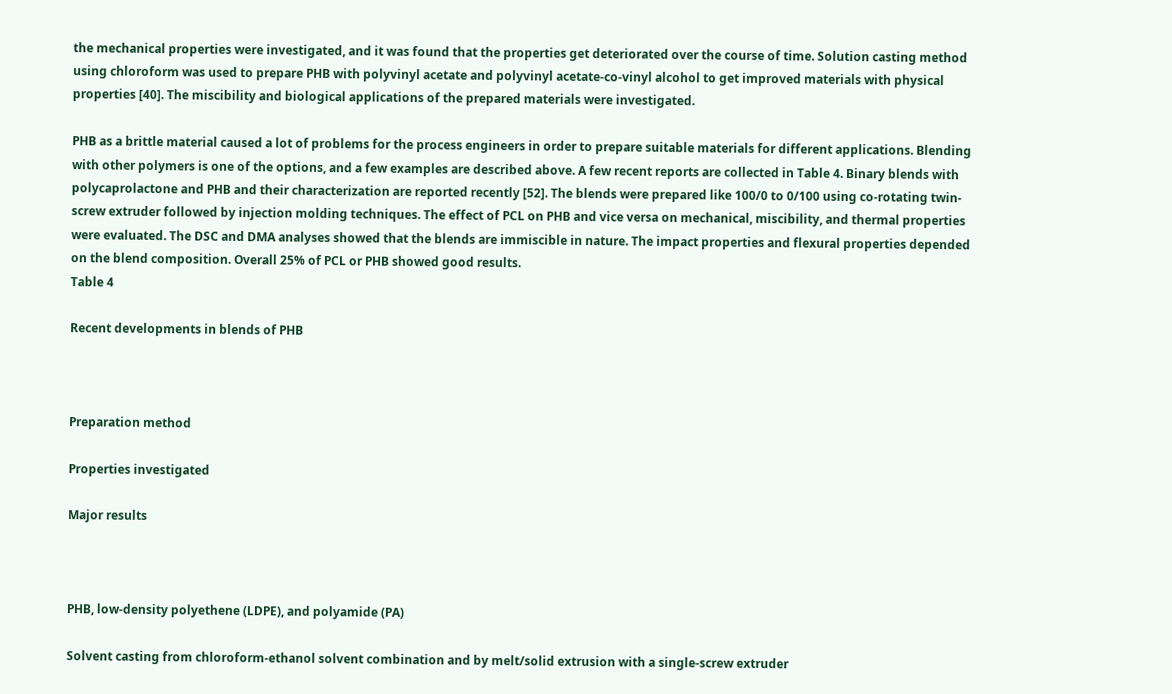the mechanical properties were investigated, and it was found that the properties get deteriorated over the course of time. Solution casting method using chloroform was used to prepare PHB with polyvinyl acetate and polyvinyl acetate-co-vinyl alcohol to get improved materials with physical properties [40]. The miscibility and biological applications of the prepared materials were investigated.

PHB as a brittle material caused a lot of problems for the process engineers in order to prepare suitable materials for different applications. Blending with other polymers is one of the options, and a few examples are described above. A few recent reports are collected in Table 4. Binary blends with polycaprolactone and PHB and their characterization are reported recently [52]. The blends were prepared like 100/0 to 0/100 using co-rotating twin-screw extruder followed by injection molding techniques. The effect of PCL on PHB and vice versa on mechanical, miscibility, and thermal properties were evaluated. The DSC and DMA analyses showed that the blends are immiscible in nature. The impact properties and flexural properties depended on the blend composition. Overall 25% of PCL or PHB showed good results.
Table 4

Recent developments in blends of PHB



Preparation method

Properties investigated

Major results



PHB, low-density polyethene (LDPE), and polyamide (PA)

Solvent casting from chloroform-ethanol solvent combination and by melt/solid extrusion with a single-screw extruder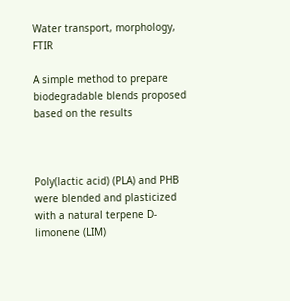Water transport, morphology, FTIR

A simple method to prepare biodegradable blends proposed based on the results



Poly(lactic acid) (PLA) and PHB were blended and plasticized with a natural terpene D-limonene (LIM)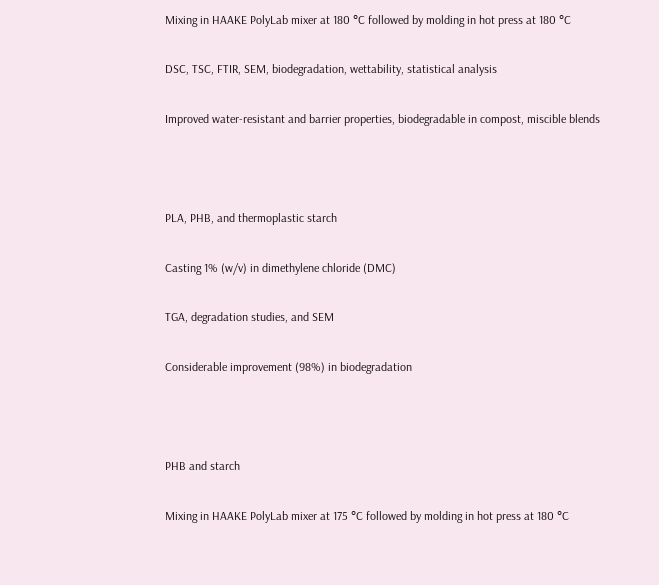Mixing in HAAKE PolyLab mixer at 180 °C followed by molding in hot press at 180 °C

DSC, TSC, FTIR, SEM, biodegradation, wettability, statistical analysis

Improved water-resistant and barrier properties, biodegradable in compost, miscible blends



PLA, PHB, and thermoplastic starch

Casting 1% (w/v) in dimethylene chloride (DMC)

TGA, degradation studies, and SEM

Considerable improvement (98%) in biodegradation



PHB and starch

Mixing in HAAKE PolyLab mixer at 175 °C followed by molding in hot press at 180 °C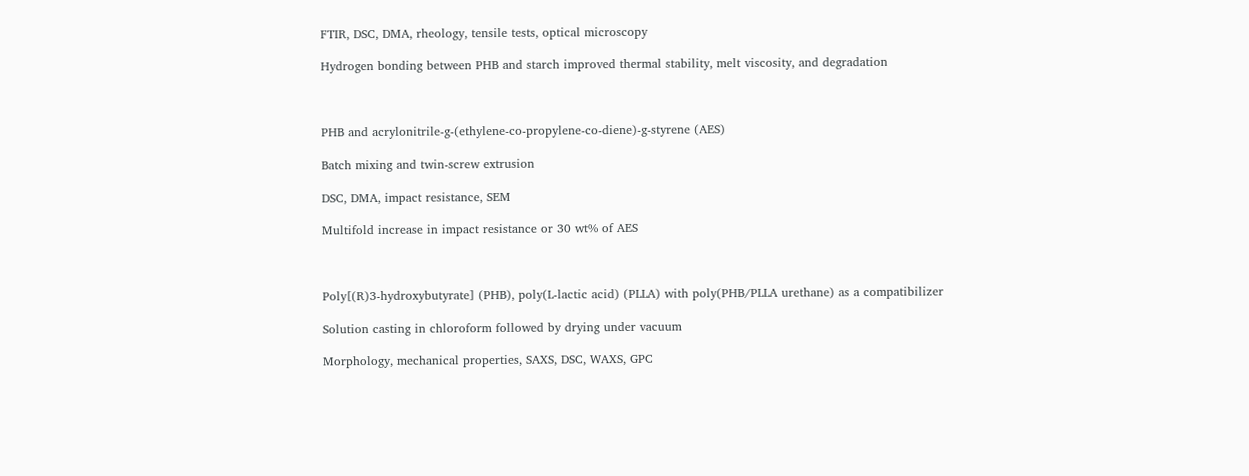FTIR, DSC, DMA, rheology, tensile tests, optical microscopy

Hydrogen bonding between PHB and starch improved thermal stability, melt viscosity, and degradation



PHB and acrylonitrile-g-(ethylene-co-propylene-co-diene)-g-styrene (AES)

Batch mixing and twin-screw extrusion

DSC, DMA, impact resistance, SEM

Multifold increase in impact resistance or 30 wt% of AES



Poly[(R)3-hydroxybutyrate] (PHB), poly(L-lactic acid) (PLLA) with poly(PHB/PLLA urethane) as a compatibilizer

Solution casting in chloroform followed by drying under vacuum

Morphology, mechanical properties, SAXS, DSC, WAXS, GPC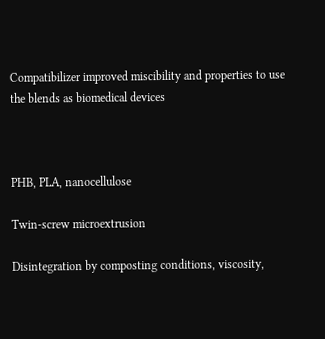Compatibilizer improved miscibility and properties to use the blends as biomedical devices



PHB, PLA, nanocellulose

Twin-screw microextrusion

Disintegration by composting conditions, viscosity,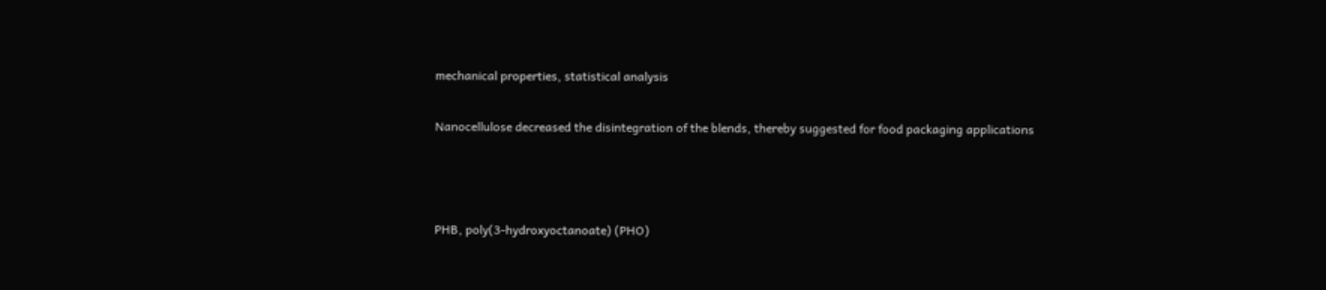mechanical properties, statistical analysis

Nanocellulose decreased the disintegration of the blends, thereby suggested for food packaging applications



PHB, poly(3-hydroxyoctanoate) (PHO)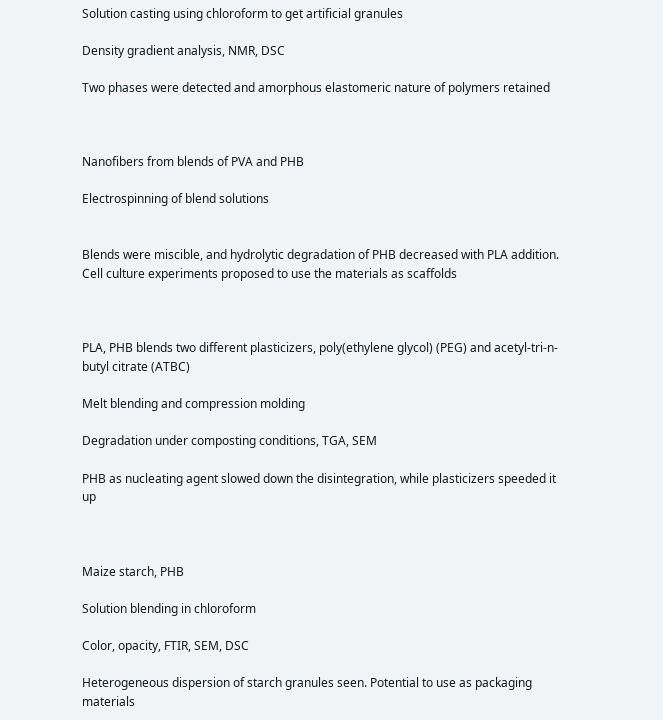Solution casting using chloroform to get artificial granules

Density gradient analysis, NMR, DSC

Two phases were detected and amorphous elastomeric nature of polymers retained



Nanofibers from blends of PVA and PHB

Electrospinning of blend solutions


Blends were miscible, and hydrolytic degradation of PHB decreased with PLA addition. Cell culture experiments proposed to use the materials as scaffolds



PLA, PHB blends two different plasticizers, poly(ethylene glycol) (PEG) and acetyl-tri-n-butyl citrate (ATBC)

Melt blending and compression molding

Degradation under composting conditions, TGA, SEM

PHB as nucleating agent slowed down the disintegration, while plasticizers speeded it up



Maize starch, PHB

Solution blending in chloroform

Color, opacity, FTIR, SEM, DSC

Heterogeneous dispersion of starch granules seen. Potential to use as packaging materials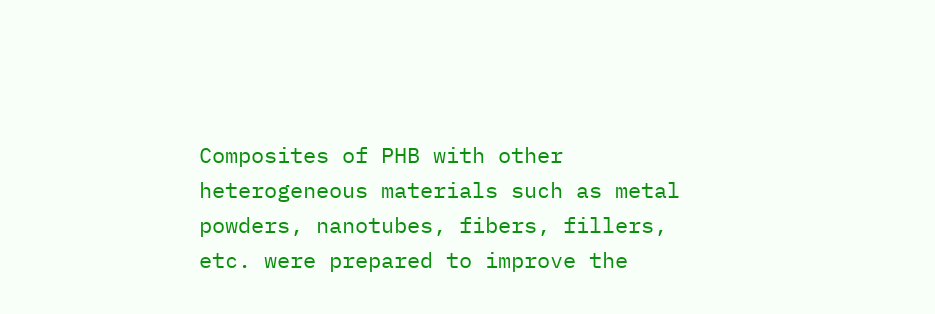Composites of PHB with other heterogeneous materials such as metal powders, nanotubes, fibers, fillers, etc. were prepared to improve the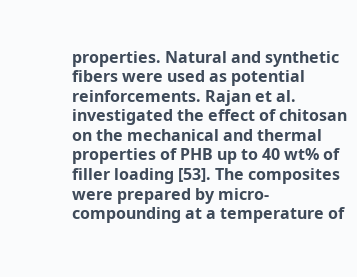properties. Natural and synthetic fibers were used as potential reinforcements. Rajan et al. investigated the effect of chitosan on the mechanical and thermal properties of PHB up to 40 wt% of filler loading [53]. The composites were prepared by micro-compounding at a temperature of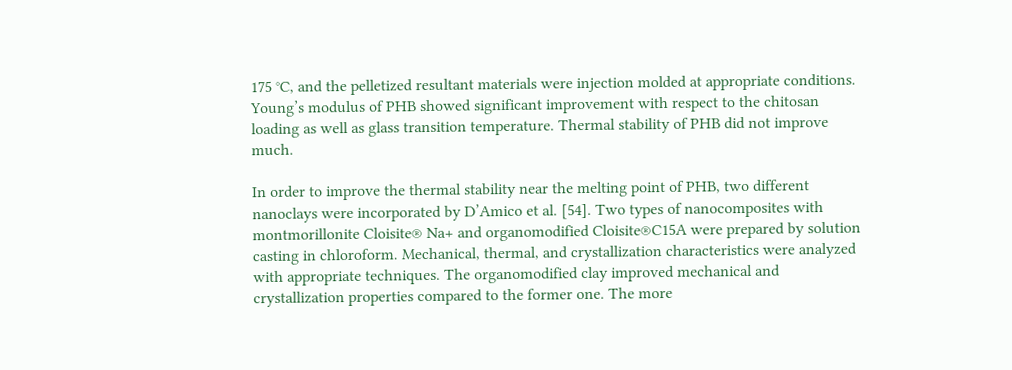175 °C, and the pelletized resultant materials were injection molded at appropriate conditions. Young’s modulus of PHB showed significant improvement with respect to the chitosan loading as well as glass transition temperature. Thermal stability of PHB did not improve much.

In order to improve the thermal stability near the melting point of PHB, two different nanoclays were incorporated by D’Amico et al. [54]. Two types of nanocomposites with montmorillonite Cloisite® Na+ and organomodified Cloisite®C15A were prepared by solution casting in chloroform. Mechanical, thermal, and crystallization characteristics were analyzed with appropriate techniques. The organomodified clay improved mechanical and crystallization properties compared to the former one. The more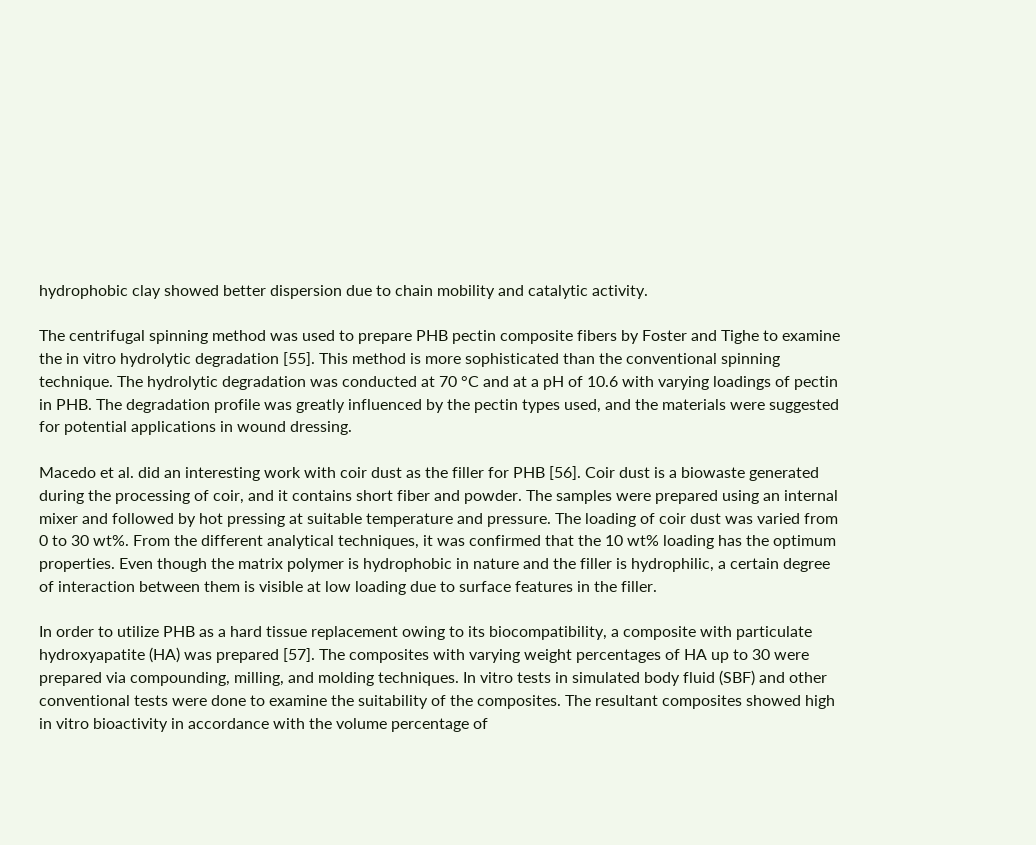hydrophobic clay showed better dispersion due to chain mobility and catalytic activity.

The centrifugal spinning method was used to prepare PHB pectin composite fibers by Foster and Tighe to examine the in vitro hydrolytic degradation [55]. This method is more sophisticated than the conventional spinning technique. The hydrolytic degradation was conducted at 70 °C and at a pH of 10.6 with varying loadings of pectin in PHB. The degradation profile was greatly influenced by the pectin types used, and the materials were suggested for potential applications in wound dressing.

Macedo et al. did an interesting work with coir dust as the filler for PHB [56]. Coir dust is a biowaste generated during the processing of coir, and it contains short fiber and powder. The samples were prepared using an internal mixer and followed by hot pressing at suitable temperature and pressure. The loading of coir dust was varied from 0 to 30 wt%. From the different analytical techniques, it was confirmed that the 10 wt% loading has the optimum properties. Even though the matrix polymer is hydrophobic in nature and the filler is hydrophilic, a certain degree of interaction between them is visible at low loading due to surface features in the filler.

In order to utilize PHB as a hard tissue replacement owing to its biocompatibility, a composite with particulate hydroxyapatite (HA) was prepared [57]. The composites with varying weight percentages of HA up to 30 were prepared via compounding, milling, and molding techniques. In vitro tests in simulated body fluid (SBF) and other conventional tests were done to examine the suitability of the composites. The resultant composites showed high in vitro bioactivity in accordance with the volume percentage of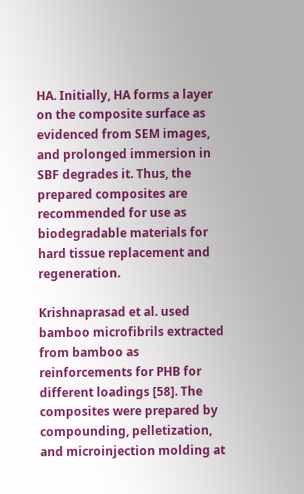HA. Initially, HA forms a layer on the composite surface as evidenced from SEM images, and prolonged immersion in SBF degrades it. Thus, the prepared composites are recommended for use as biodegradable materials for hard tissue replacement and regeneration.

Krishnaprasad et al. used bamboo microfibrils extracted from bamboo as reinforcements for PHB for different loadings [58]. The composites were prepared by compounding, pelletization, and microinjection molding at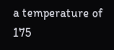a temperature of 175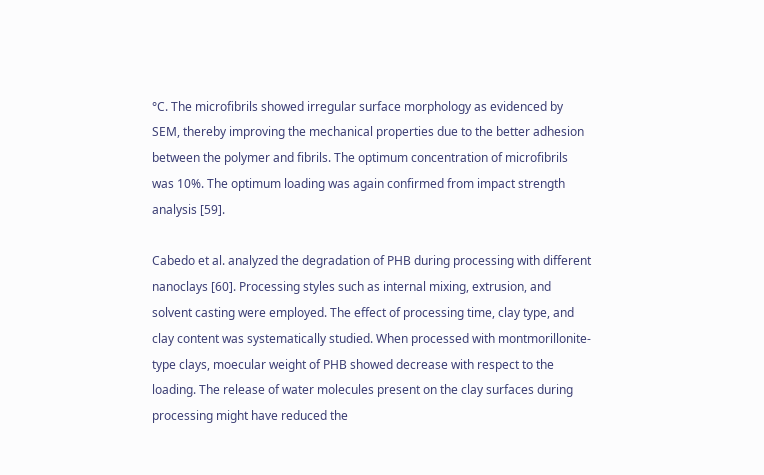°C. The microfibrils showed irregular surface morphology as evidenced by SEM, thereby improving the mechanical properties due to the better adhesion between the polymer and fibrils. The optimum concentration of microfibrils was 10%. The optimum loading was again confirmed from impact strength analysis [59].

Cabedo et al. analyzed the degradation of PHB during processing with different nanoclays [60]. Processing styles such as internal mixing, extrusion, and solvent casting were employed. The effect of processing time, clay type, and clay content was systematically studied. When processed with montmorillonite-type clays, moecular weight of PHB showed decrease with respect to the loading. The release of water molecules present on the clay surfaces during processing might have reduced the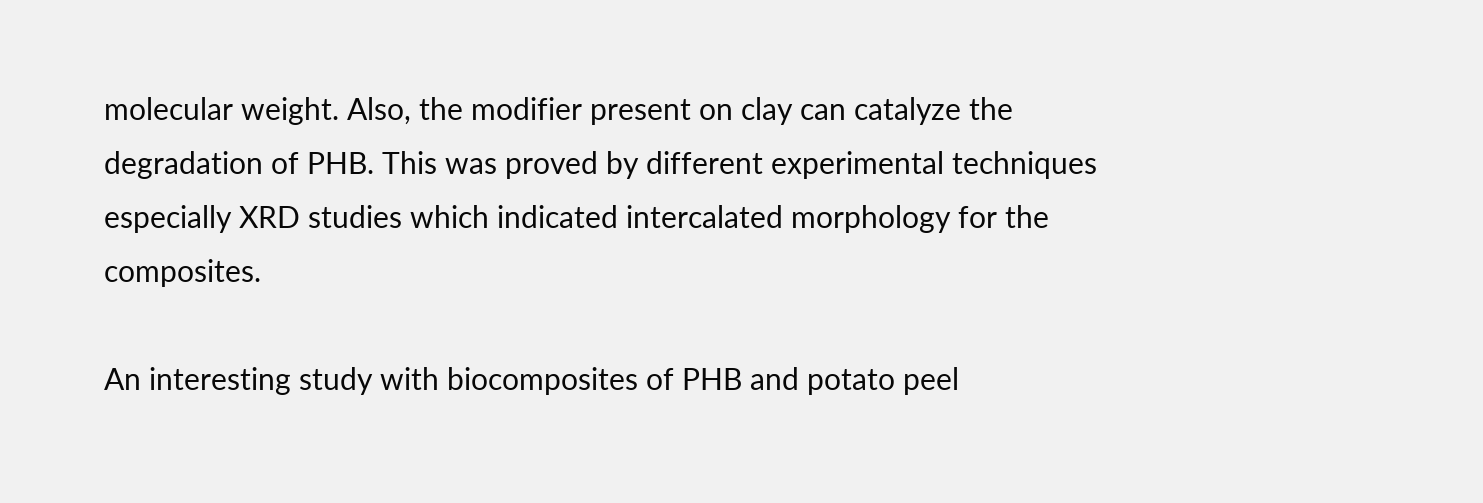molecular weight. Also, the modifier present on clay can catalyze the degradation of PHB. This was proved by different experimental techniques especially XRD studies which indicated intercalated morphology for the composites.

An interesting study with biocomposites of PHB and potato peel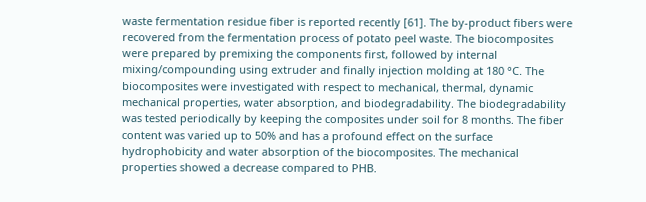waste fermentation residue fiber is reported recently [61]. The by-product fibers were recovered from the fermentation process of potato peel waste. The biocomposites were prepared by premixing the components first, followed by internal mixing/compounding using extruder and finally injection molding at 180 °C. The biocomposites were investigated with respect to mechanical, thermal, dynamic mechanical properties, water absorption, and biodegradability. The biodegradability was tested periodically by keeping the composites under soil for 8 months. The fiber content was varied up to 50% and has a profound effect on the surface hydrophobicity and water absorption of the biocomposites. The mechanical properties showed a decrease compared to PHB.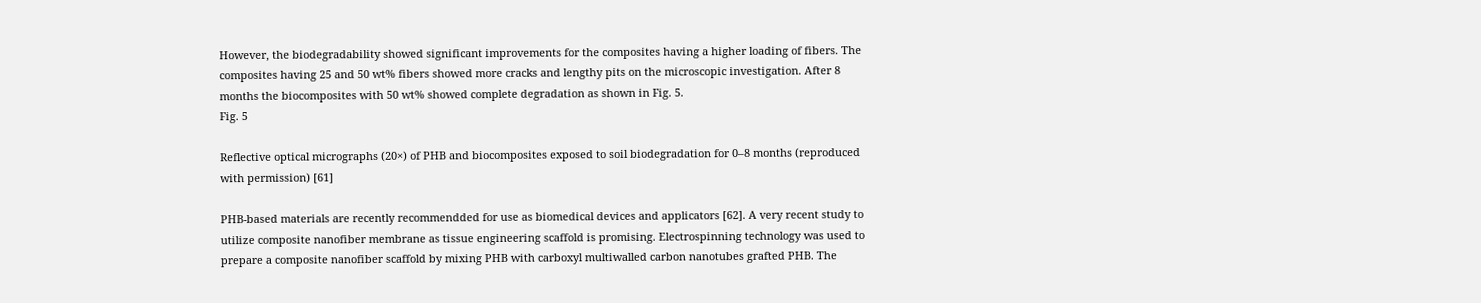However, the biodegradability showed significant improvements for the composites having a higher loading of fibers. The composites having 25 and 50 wt% fibers showed more cracks and lengthy pits on the microscopic investigation. After 8 months the biocomposites with 50 wt% showed complete degradation as shown in Fig. 5.
Fig. 5

Reflective optical micrographs (20×) of PHB and biocomposites exposed to soil biodegradation for 0–8 months (reproduced with permission) [61]

PHB-based materials are recently recommendded for use as biomedical devices and applicators [62]. A very recent study to utilize composite nanofiber membrane as tissue engineering scaffold is promising. Electrospinning technology was used to prepare a composite nanofiber scaffold by mixing PHB with carboxyl multiwalled carbon nanotubes grafted PHB. The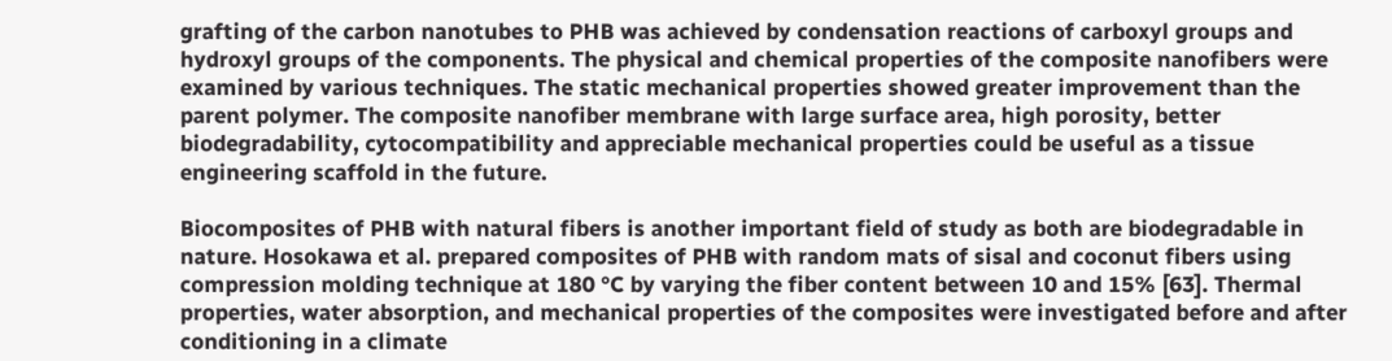grafting of the carbon nanotubes to PHB was achieved by condensation reactions of carboxyl groups and hydroxyl groups of the components. The physical and chemical properties of the composite nanofibers were examined by various techniques. The static mechanical properties showed greater improvement than the parent polymer. The composite nanofiber membrane with large surface area, high porosity, better biodegradability, cytocompatibility and appreciable mechanical properties could be useful as a tissue engineering scaffold in the future.

Biocomposites of PHB with natural fibers is another important field of study as both are biodegradable in nature. Hosokawa et al. prepared composites of PHB with random mats of sisal and coconut fibers using compression molding technique at 180 °C by varying the fiber content between 10 and 15% [63]. Thermal properties, water absorption, and mechanical properties of the composites were investigated before and after conditioning in a climate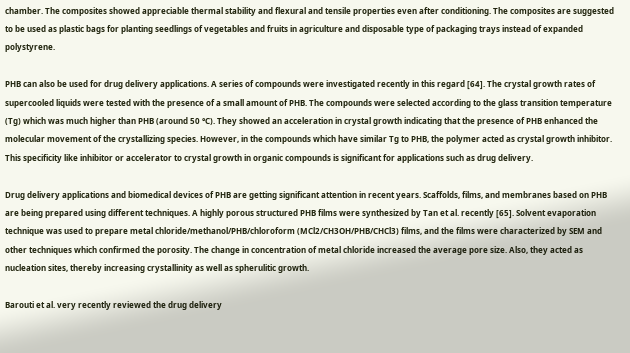chamber. The composites showed appreciable thermal stability and flexural and tensile properties even after conditioning. The composites are suggested to be used as plastic bags for planting seedlings of vegetables and fruits in agriculture and disposable type of packaging trays instead of expanded polystyrene.

PHB can also be used for drug delivery applications. A series of compounds were investigated recently in this regard [64]. The crystal growth rates of supercooled liquids were tested with the presence of a small amount of PHB. The compounds were selected according to the glass transition temperature (Tg) which was much higher than PHB (around 50 °C). They showed an acceleration in crystal growth indicating that the presence of PHB enhanced the molecular movement of the crystallizing species. However, in the compounds which have similar Tg to PHB, the polymer acted as crystal growth inhibitor. This specificity like inhibitor or accelerator to crystal growth in organic compounds is significant for applications such as drug delivery.

Drug delivery applications and biomedical devices of PHB are getting significant attention in recent years. Scaffolds, films, and membranes based on PHB are being prepared using different techniques. A highly porous structured PHB films were synthesized by Tan et al. recently [65]. Solvent evaporation technique was used to prepare metal chloride/methanol/PHB/chloroform (MCl2/CH3OH/PHB/CHCl3) films, and the films were characterized by SEM and other techniques which confirmed the porosity. The change in concentration of metal chloride increased the average pore size. Also, they acted as nucleation sites, thereby increasing crystallinity as well as spherulitic growth.

Barouti et al. very recently reviewed the drug delivery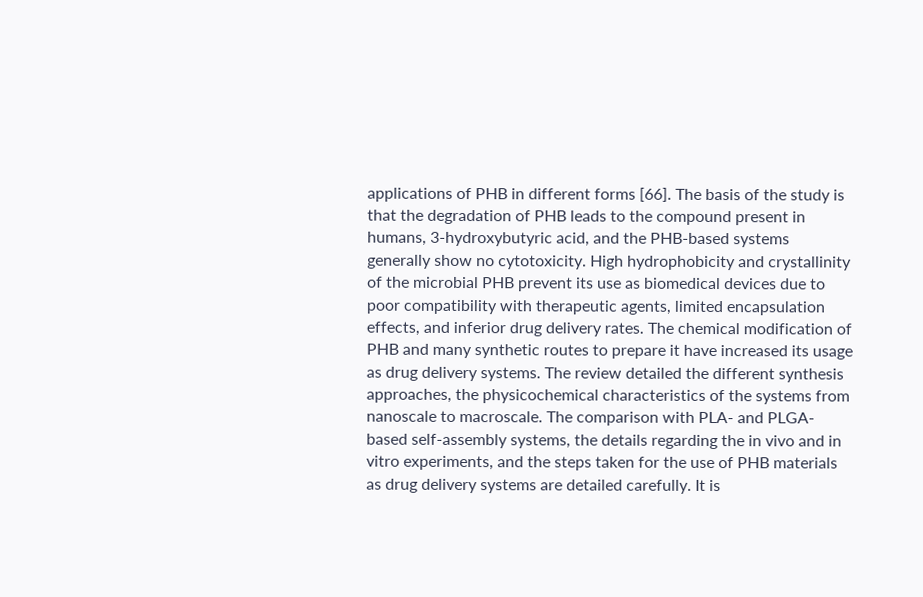applications of PHB in different forms [66]. The basis of the study is that the degradation of PHB leads to the compound present in humans, 3-hydroxybutyric acid, and the PHB-based systems generally show no cytotoxicity. High hydrophobicity and crystallinity of the microbial PHB prevent its use as biomedical devices due to poor compatibility with therapeutic agents, limited encapsulation effects, and inferior drug delivery rates. The chemical modification of PHB and many synthetic routes to prepare it have increased its usage as drug delivery systems. The review detailed the different synthesis approaches, the physicochemical characteristics of the systems from nanoscale to macroscale. The comparison with PLA- and PLGA-based self-assembly systems, the details regarding the in vivo and in vitro experiments, and the steps taken for the use of PHB materials as drug delivery systems are detailed carefully. It is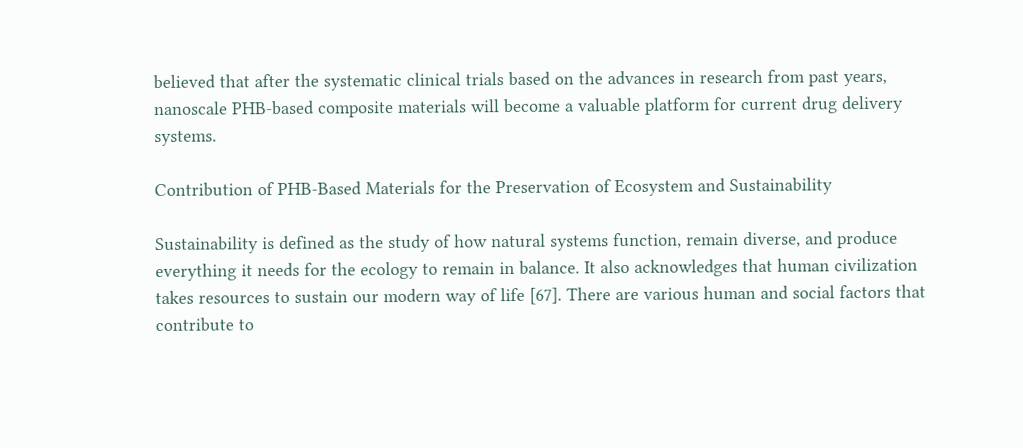believed that after the systematic clinical trials based on the advances in research from past years, nanoscale PHB-based composite materials will become a valuable platform for current drug delivery systems.

Contribution of PHB-Based Materials for the Preservation of Ecosystem and Sustainability

Sustainability is defined as the study of how natural systems function, remain diverse, and produce everything it needs for the ecology to remain in balance. It also acknowledges that human civilization takes resources to sustain our modern way of life [67]. There are various human and social factors that contribute to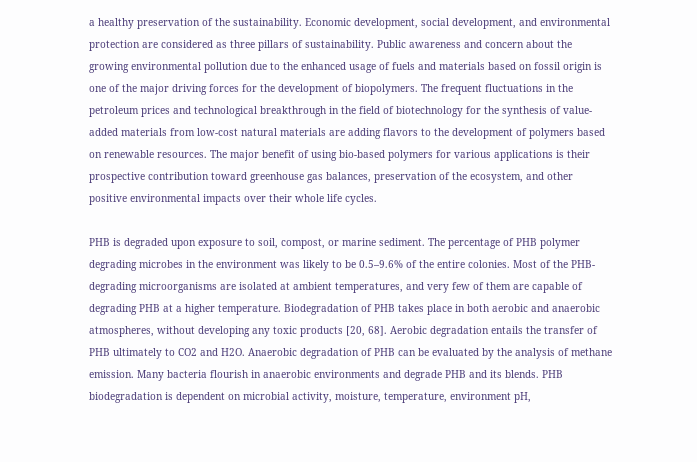a healthy preservation of the sustainability. Economic development, social development, and environmental protection are considered as three pillars of sustainability. Public awareness and concern about the growing environmental pollution due to the enhanced usage of fuels and materials based on fossil origin is one of the major driving forces for the development of biopolymers. The frequent fluctuations in the petroleum prices and technological breakthrough in the field of biotechnology for the synthesis of value-added materials from low-cost natural materials are adding flavors to the development of polymers based on renewable resources. The major benefit of using bio-based polymers for various applications is their prospective contribution toward greenhouse gas balances, preservation of the ecosystem, and other positive environmental impacts over their whole life cycles.

PHB is degraded upon exposure to soil, compost, or marine sediment. The percentage of PHB polymer degrading microbes in the environment was likely to be 0.5–9.6% of the entire colonies. Most of the PHB-degrading microorganisms are isolated at ambient temperatures, and very few of them are capable of degrading PHB at a higher temperature. Biodegradation of PHB takes place in both aerobic and anaerobic atmospheres, without developing any toxic products [20, 68]. Aerobic degradation entails the transfer of PHB ultimately to CO2 and H2O. Anaerobic degradation of PHB can be evaluated by the analysis of methane emission. Many bacteria flourish in anaerobic environments and degrade PHB and its blends. PHB biodegradation is dependent on microbial activity, moisture, temperature, environment pH,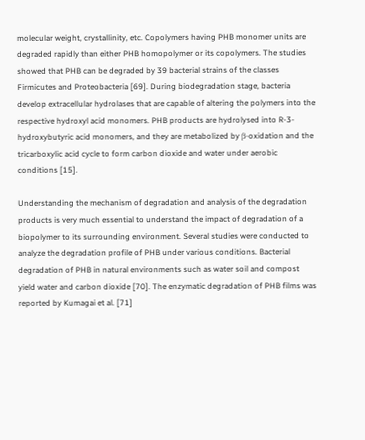molecular weight, crystallinity, etc. Copolymers having PHB monomer units are degraded rapidly than either PHB homopolymer or its copolymers. The studies showed that PHB can be degraded by 39 bacterial strains of the classes Firmicutes and Proteobacteria [69]. During biodegradation stage, bacteria develop extracellular hydrolases that are capable of altering the polymers into the respective hydroxyl acid monomers. PHB products are hydrolysed into R-3-hydroxybutyric acid monomers, and they are metabolized by β-oxidation and the tricarboxylic acid cycle to form carbon dioxide and water under aerobic conditions [15].

Understanding the mechanism of degradation and analysis of the degradation products is very much essential to understand the impact of degradation of a biopolymer to its surrounding environment. Several studies were conducted to analyze the degradation profile of PHB under various conditions. Bacterial degradation of PHB in natural environments such as water soil and compost yield water and carbon dioxide [70]. The enzymatic degradation of PHB films was reported by Kumagai et al. [71]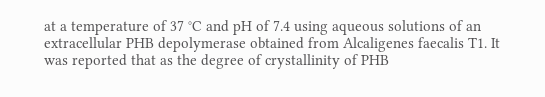at a temperature of 37 °C and pH of 7.4 using aqueous solutions of an extracellular PHB depolymerase obtained from Alcaligenes faecalis T1. It was reported that as the degree of crystallinity of PHB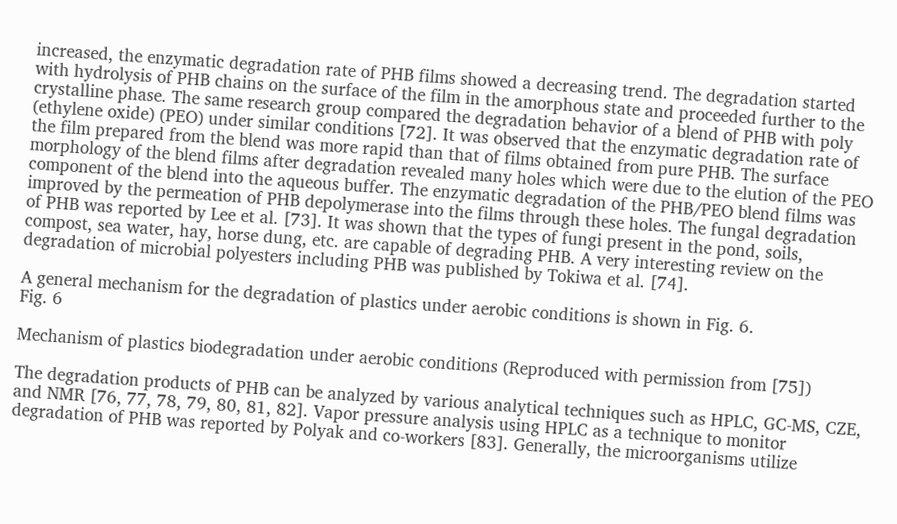increased, the enzymatic degradation rate of PHB films showed a decreasing trend. The degradation started with hydrolysis of PHB chains on the surface of the film in the amorphous state and proceeded further to the crystalline phase. The same research group compared the degradation behavior of a blend of PHB with poly (ethylene oxide) (PEO) under similar conditions [72]. It was observed that the enzymatic degradation rate of the film prepared from the blend was more rapid than that of films obtained from pure PHB. The surface morphology of the blend films after degradation revealed many holes which were due to the elution of the PEO component of the blend into the aqueous buffer. The enzymatic degradation of the PHB/PEO blend films was improved by the permeation of PHB depolymerase into the films through these holes. The fungal degradation of PHB was reported by Lee et al. [73]. It was shown that the types of fungi present in the pond, soils, compost, sea water, hay, horse dung, etc. are capable of degrading PHB. A very interesting review on the degradation of microbial polyesters including PHB was published by Tokiwa et al. [74].

A general mechanism for the degradation of plastics under aerobic conditions is shown in Fig. 6.
Fig. 6

Mechanism of plastics biodegradation under aerobic conditions (Reproduced with permission from [75])

The degradation products of PHB can be analyzed by various analytical techniques such as HPLC, GC-MS, CZE, and NMR [76, 77, 78, 79, 80, 81, 82]. Vapor pressure analysis using HPLC as a technique to monitor degradation of PHB was reported by Polyak and co-workers [83]. Generally, the microorganisms utilize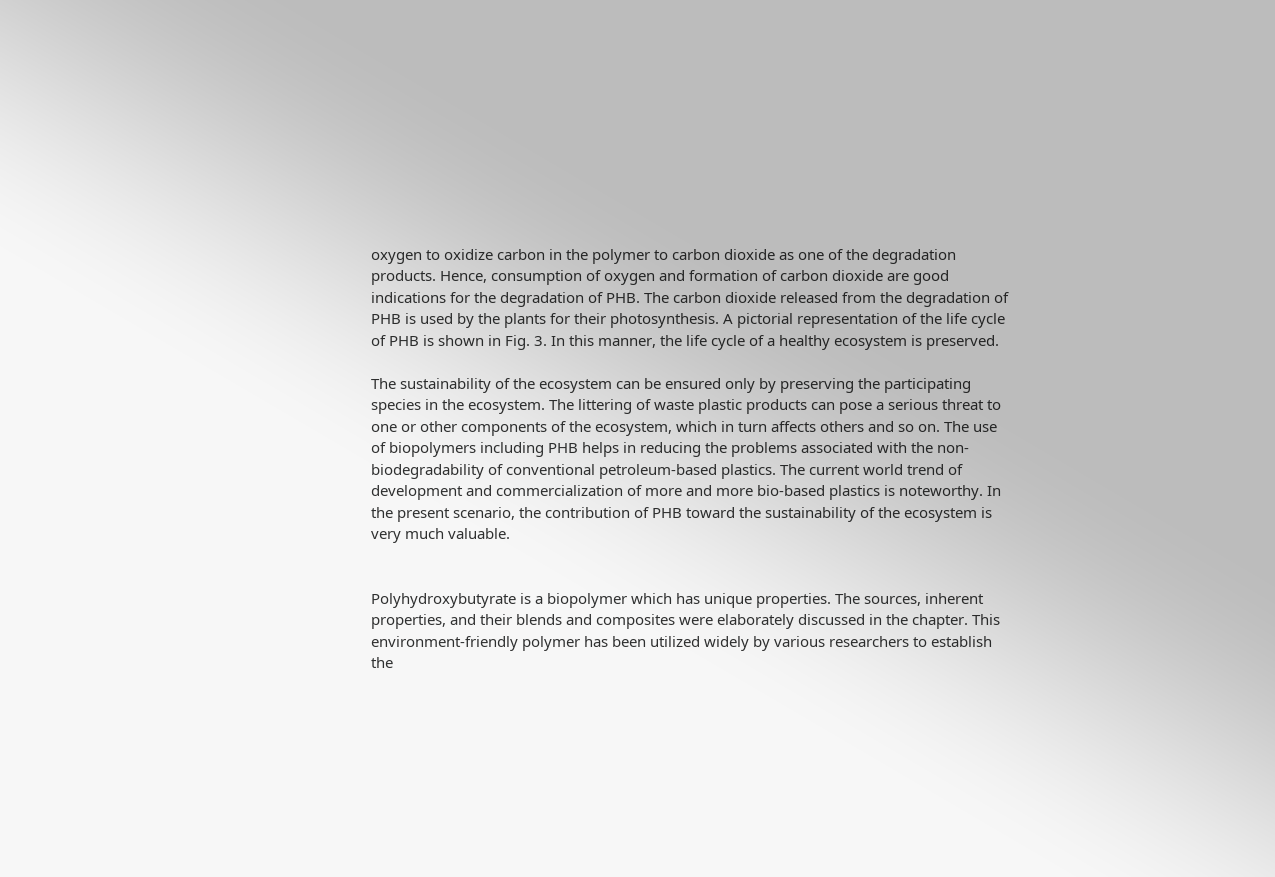oxygen to oxidize carbon in the polymer to carbon dioxide as one of the degradation products. Hence, consumption of oxygen and formation of carbon dioxide are good indications for the degradation of PHB. The carbon dioxide released from the degradation of PHB is used by the plants for their photosynthesis. A pictorial representation of the life cycle of PHB is shown in Fig. 3. In this manner, the life cycle of a healthy ecosystem is preserved.

The sustainability of the ecosystem can be ensured only by preserving the participating species in the ecosystem. The littering of waste plastic products can pose a serious threat to one or other components of the ecosystem, which in turn affects others and so on. The use of biopolymers including PHB helps in reducing the problems associated with the non-biodegradability of conventional petroleum-based plastics. The current world trend of development and commercialization of more and more bio-based plastics is noteworthy. In the present scenario, the contribution of PHB toward the sustainability of the ecosystem is very much valuable.


Polyhydroxybutyrate is a biopolymer which has unique properties. The sources, inherent properties, and their blends and composites were elaborately discussed in the chapter. This environment-friendly polymer has been utilized widely by various researchers to establish the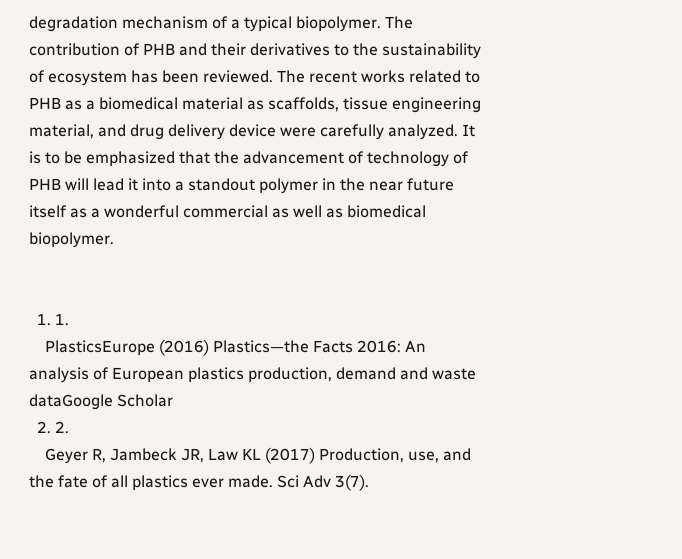degradation mechanism of a typical biopolymer. The contribution of PHB and their derivatives to the sustainability of ecosystem has been reviewed. The recent works related to PHB as a biomedical material as scaffolds, tissue engineering material, and drug delivery device were carefully analyzed. It is to be emphasized that the advancement of technology of PHB will lead it into a standout polymer in the near future itself as a wonderful commercial as well as biomedical biopolymer.


  1. 1.
    PlasticsEurope (2016) Plastics—the Facts 2016: An analysis of European plastics production, demand and waste dataGoogle Scholar
  2. 2.
    Geyer R, Jambeck JR, Law KL (2017) Production, use, and the fate of all plastics ever made. Sci Adv 3(7).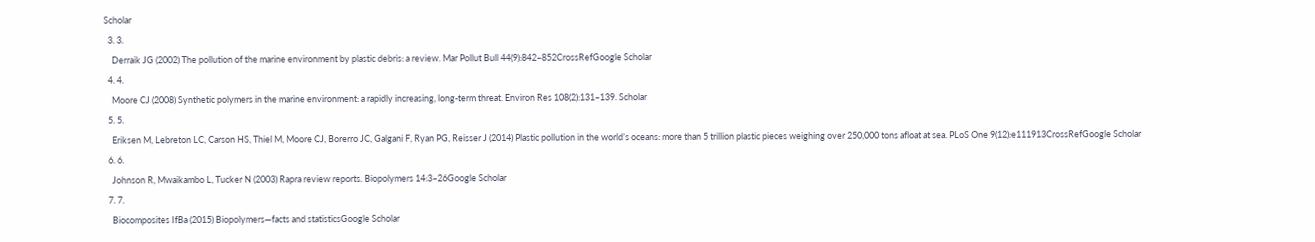Scholar
  3. 3.
    Derraik JG (2002) The pollution of the marine environment by plastic debris: a review. Mar Pollut Bull 44(9):842–852CrossRefGoogle Scholar
  4. 4.
    Moore CJ (2008) Synthetic polymers in the marine environment: a rapidly increasing, long-term threat. Environ Res 108(2):131–139. Scholar
  5. 5.
    Eriksen M, Lebreton LC, Carson HS, Thiel M, Moore CJ, Borerro JC, Galgani F, Ryan PG, Reisser J (2014) Plastic pollution in the world’s oceans: more than 5 trillion plastic pieces weighing over 250,000 tons afloat at sea. PLoS One 9(12):e111913CrossRefGoogle Scholar
  6. 6.
    Johnson R, Mwaikambo L, Tucker N (2003) Rapra review reports. Biopolymers 14:3–26Google Scholar
  7. 7.
    Biocomposites IfBa (2015) Biopolymers—facts and statisticsGoogle Scholar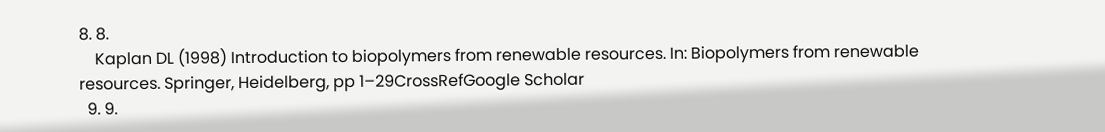8. 8.
    Kaplan DL (1998) Introduction to biopolymers from renewable resources. In: Biopolymers from renewable resources. Springer, Heidelberg, pp 1–29CrossRefGoogle Scholar
  9. 9.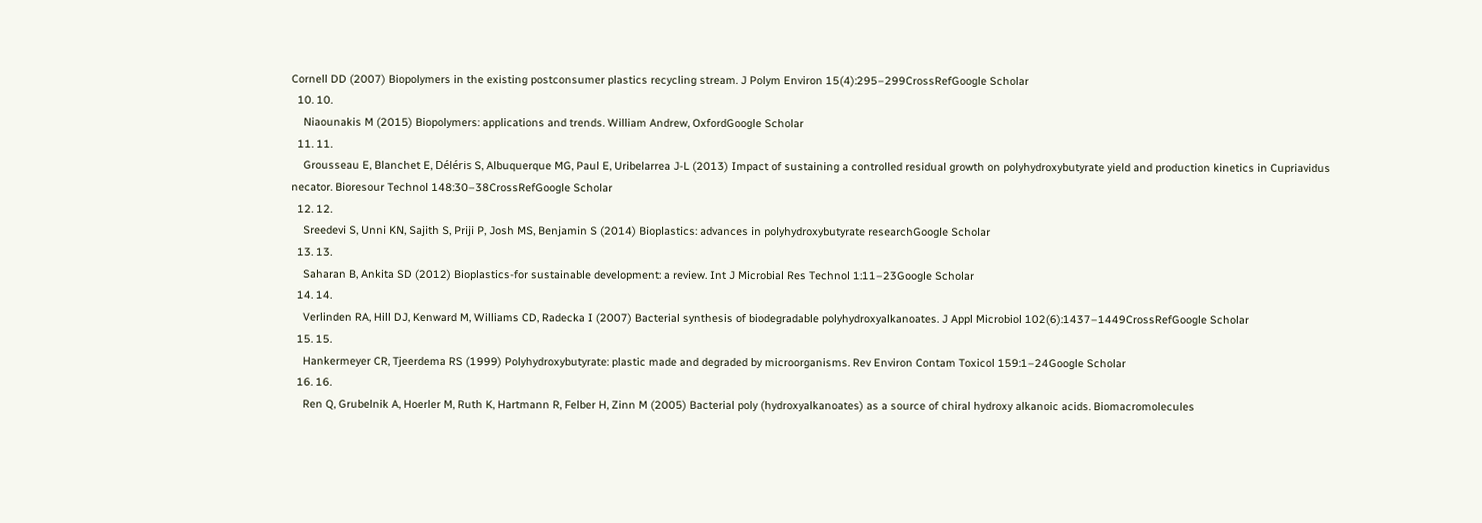Cornell DD (2007) Biopolymers in the existing postconsumer plastics recycling stream. J Polym Environ 15(4):295–299CrossRefGoogle Scholar
  10. 10.
    Niaounakis M (2015) Biopolymers: applications and trends. William Andrew, OxfordGoogle Scholar
  11. 11.
    Grousseau E, Blanchet E, Déléris S, Albuquerque MG, Paul E, Uribelarrea J-L (2013) Impact of sustaining a controlled residual growth on polyhydroxybutyrate yield and production kinetics in Cupriavidus necator. Bioresour Technol 148:30–38CrossRefGoogle Scholar
  12. 12.
    Sreedevi S, Unni KN, Sajith S, Priji P, Josh MS, Benjamin S (2014) Bioplastics: advances in polyhydroxybutyrate researchGoogle Scholar
  13. 13.
    Saharan B, Ankita SD (2012) Bioplastics-for sustainable development: a review. Int J Microbial Res Technol 1:11–23Google Scholar
  14. 14.
    Verlinden RA, Hill DJ, Kenward M, Williams CD, Radecka I (2007) Bacterial synthesis of biodegradable polyhydroxyalkanoates. J Appl Microbiol 102(6):1437–1449CrossRefGoogle Scholar
  15. 15.
    Hankermeyer CR, Tjeerdema RS (1999) Polyhydroxybutyrate: plastic made and degraded by microorganisms. Rev Environ Contam Toxicol 159:1–24Google Scholar
  16. 16.
    Ren Q, Grubelnik A, Hoerler M, Ruth K, Hartmann R, Felber H, Zinn M (2005) Bacterial poly (hydroxyalkanoates) as a source of chiral hydroxy alkanoic acids. Biomacromolecules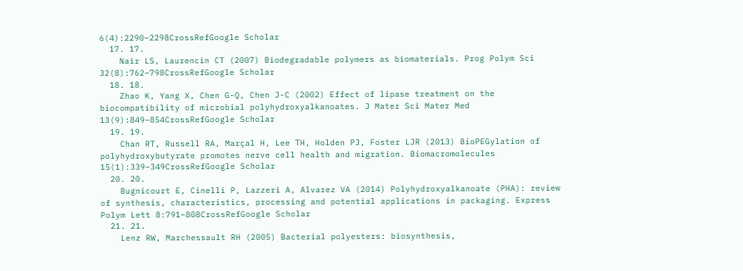6(4):2290–2298CrossRefGoogle Scholar
  17. 17.
    Nair LS, Laurencin CT (2007) Biodegradable polymers as biomaterials. Prog Polym Sci 32(8):762–798CrossRefGoogle Scholar
  18. 18.
    Zhao K, Yang X, Chen G-Q, Chen J-C (2002) Effect of lipase treatment on the biocompatibility of microbial polyhydroxyalkanoates. J Mater Sci Mater Med 13(9):849–854CrossRefGoogle Scholar
  19. 19.
    Chan RT, Russell RA, Marçal H, Lee TH, Holden PJ, Foster LJR (2013) BioPEGylation of polyhydroxybutyrate promotes nerve cell health and migration. Biomacromolecules 15(1):339–349CrossRefGoogle Scholar
  20. 20.
    Bugnicourt E, Cinelli P, Lazzeri A, Alvarez VA (2014) Polyhydroxyalkanoate (PHA): review of synthesis, characteristics, processing and potential applications in packaging. Express Polym Lett 8:791–808CrossRefGoogle Scholar
  21. 21.
    Lenz RW, Marchessault RH (2005) Bacterial polyesters: biosynthesis,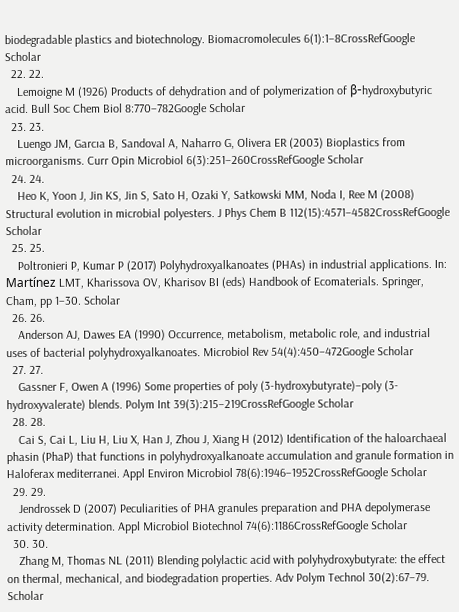biodegradable plastics and biotechnology. Biomacromolecules 6(1):1–8CrossRefGoogle Scholar
  22. 22.
    Lemoigne M (1926) Products of dehydration and of polymerization of β-hydroxybutyric acid. Bull Soc Chem Biol 8:770–782Google Scholar
  23. 23.
    Luengo JM, Garcıa B, Sandoval A, Naharro G, Olivera ER (2003) Bioplastics from microorganisms. Curr Opin Microbiol 6(3):251–260CrossRefGoogle Scholar
  24. 24.
    Heo K, Yoon J, Jin KS, Jin S, Sato H, Ozaki Y, Satkowski MM, Noda I, Ree M (2008) Structural evolution in microbial polyesters. J Phys Chem B 112(15):4571–4582CrossRefGoogle Scholar
  25. 25.
    Poltronieri P, Kumar P (2017) Polyhydroxyalkanoates (PHAs) in industrial applications. In: Martínez LMT, Kharissova OV, Kharisov BI (eds) Handbook of Ecomaterials. Springer, Cham, pp 1–30. Scholar
  26. 26.
    Anderson AJ, Dawes EA (1990) Occurrence, metabolism, metabolic role, and industrial uses of bacterial polyhydroxyalkanoates. Microbiol Rev 54(4):450–472Google Scholar
  27. 27.
    Gassner F, Owen A (1996) Some properties of poly (3-hydroxybutyrate)–poly (3-hydroxyvalerate) blends. Polym Int 39(3):215–219CrossRefGoogle Scholar
  28. 28.
    Cai S, Cai L, Liu H, Liu X, Han J, Zhou J, Xiang H (2012) Identification of the haloarchaeal phasin (PhaP) that functions in polyhydroxyalkanoate accumulation and granule formation in Haloferax mediterranei. Appl Environ Microbiol 78(6):1946–1952CrossRefGoogle Scholar
  29. 29.
    Jendrossek D (2007) Peculiarities of PHA granules preparation and PHA depolymerase activity determination. Appl Microbiol Biotechnol 74(6):1186CrossRefGoogle Scholar
  30. 30.
    Zhang M, Thomas NL (2011) Blending polylactic acid with polyhydroxybutyrate: the effect on thermal, mechanical, and biodegradation properties. Adv Polym Technol 30(2):67–79. Scholar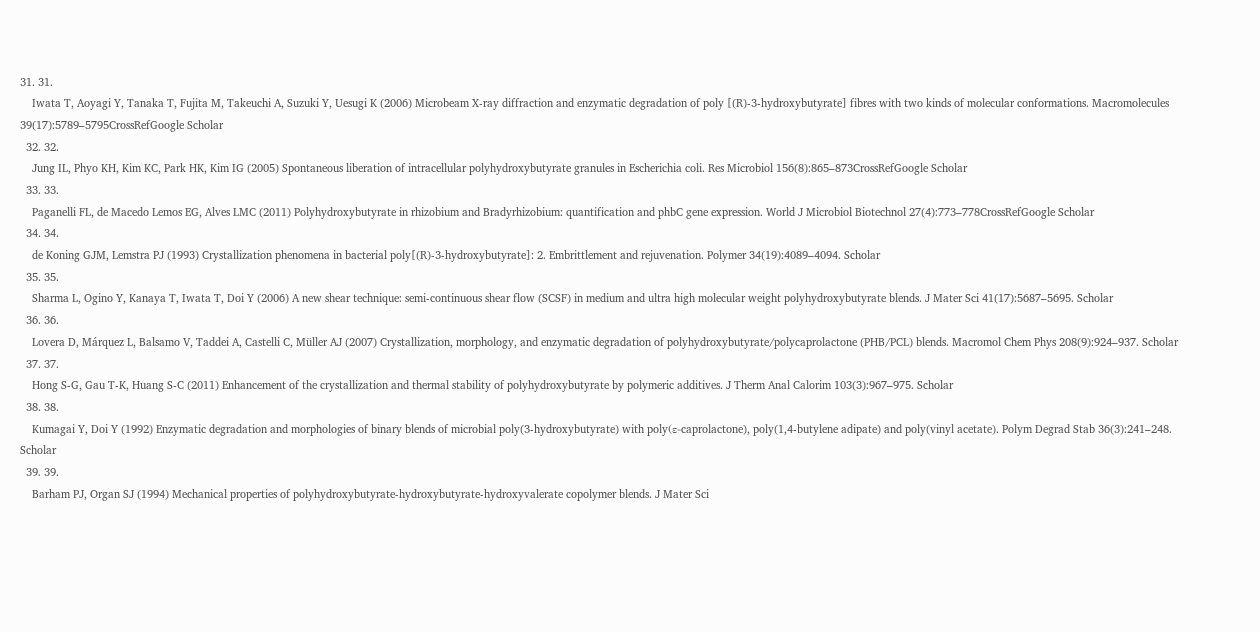31. 31.
    Iwata T, Aoyagi Y, Tanaka T, Fujita M, Takeuchi A, Suzuki Y, Uesugi K (2006) Microbeam X-ray diffraction and enzymatic degradation of poly [(R)-3-hydroxybutyrate] fibres with two kinds of molecular conformations. Macromolecules 39(17):5789–5795CrossRefGoogle Scholar
  32. 32.
    Jung IL, Phyo KH, Kim KC, Park HK, Kim IG (2005) Spontaneous liberation of intracellular polyhydroxybutyrate granules in Escherichia coli. Res Microbiol 156(8):865–873CrossRefGoogle Scholar
  33. 33.
    Paganelli FL, de Macedo Lemos EG, Alves LMC (2011) Polyhydroxybutyrate in rhizobium and Bradyrhizobium: quantification and phbC gene expression. World J Microbiol Biotechnol 27(4):773–778CrossRefGoogle Scholar
  34. 34.
    de Koning GJM, Lemstra PJ (1993) Crystallization phenomena in bacterial poly[(R)-3-hydroxybutyrate]: 2. Embrittlement and rejuvenation. Polymer 34(19):4089–4094. Scholar
  35. 35.
    Sharma L, Ogino Y, Kanaya T, Iwata T, Doi Y (2006) A new shear technique: semi-continuous shear flow (SCSF) in medium and ultra high molecular weight polyhydroxybutyrate blends. J Mater Sci 41(17):5687–5695. Scholar
  36. 36.
    Lovera D, Márquez L, Balsamo V, Taddei A, Castelli C, Müller AJ (2007) Crystallization, morphology, and enzymatic degradation of polyhydroxybutyrate/polycaprolactone (PHB/PCL) blends. Macromol Chem Phys 208(9):924–937. Scholar
  37. 37.
    Hong S-G, Gau T-K, Huang S-C (2011) Enhancement of the crystallization and thermal stability of polyhydroxybutyrate by polymeric additives. J Therm Anal Calorim 103(3):967–975. Scholar
  38. 38.
    Kumagai Y, Doi Y (1992) Enzymatic degradation and morphologies of binary blends of microbial poly(3-hydroxybutyrate) with poly(ε-caprolactone), poly(1,4-butylene adipate) and poly(vinyl acetate). Polym Degrad Stab 36(3):241–248. Scholar
  39. 39.
    Barham PJ, Organ SJ (1994) Mechanical properties of polyhydroxybutyrate-hydroxybutyrate-hydroxyvalerate copolymer blends. J Mater Sci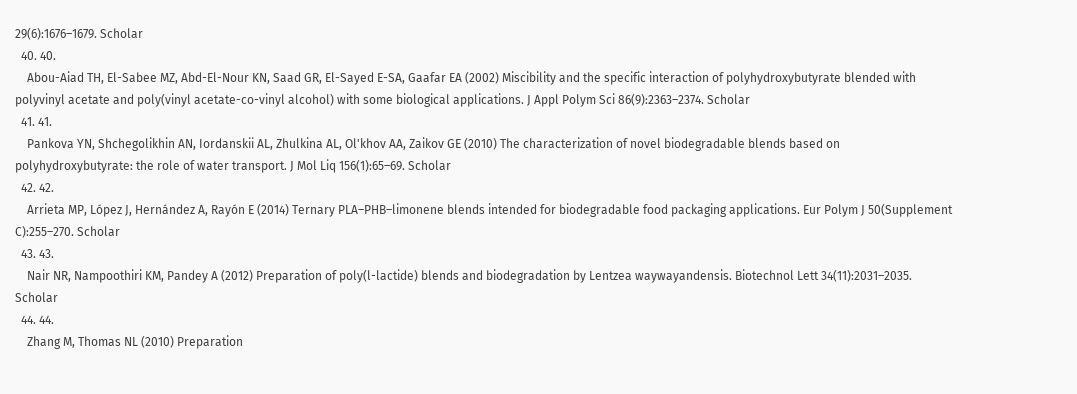29(6):1676–1679. Scholar
  40. 40.
    Abou-Aiad TH, El-Sabee MZ, Abd-El-Nour KN, Saad GR, El-Sayed E-SA, Gaafar EA (2002) Miscibility and the specific interaction of polyhydroxybutyrate blended with polyvinyl acetate and poly(vinyl acetate-co-vinyl alcohol) with some biological applications. J Appl Polym Sci 86(9):2363–2374. Scholar
  41. 41.
    Pankova YN, Shchegolikhin AN, Iordanskii AL, Zhulkina AL, Ol'khov AA, Zaikov GE (2010) The characterization of novel biodegradable blends based on polyhydroxybutyrate: the role of water transport. J Mol Liq 156(1):65–69. Scholar
  42. 42.
    Arrieta MP, López J, Hernández A, Rayón E (2014) Ternary PLA–PHB–limonene blends intended for biodegradable food packaging applications. Eur Polym J 50(Supplement C):255–270. Scholar
  43. 43.
    Nair NR, Nampoothiri KM, Pandey A (2012) Preparation of poly(l-lactide) blends and biodegradation by Lentzea waywayandensis. Biotechnol Lett 34(11):2031–2035. Scholar
  44. 44.
    Zhang M, Thomas NL (2010) Preparation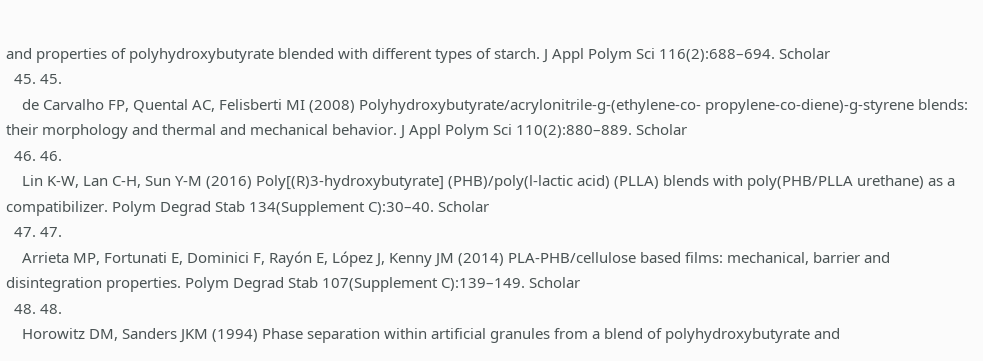and properties of polyhydroxybutyrate blended with different types of starch. J Appl Polym Sci 116(2):688–694. Scholar
  45. 45.
    de Carvalho FP, Quental AC, Felisberti MI (2008) Polyhydroxybutyrate/acrylonitrile-g-(ethylene-co- propylene-co-diene)-g-styrene blends: their morphology and thermal and mechanical behavior. J Appl Polym Sci 110(2):880–889. Scholar
  46. 46.
    Lin K-W, Lan C-H, Sun Y-M (2016) Poly[(R)3-hydroxybutyrate] (PHB)/poly(l-lactic acid) (PLLA) blends with poly(PHB/PLLA urethane) as a compatibilizer. Polym Degrad Stab 134(Supplement C):30–40. Scholar
  47. 47.
    Arrieta MP, Fortunati E, Dominici F, Rayón E, López J, Kenny JM (2014) PLA-PHB/cellulose based films: mechanical, barrier and disintegration properties. Polym Degrad Stab 107(Supplement C):139–149. Scholar
  48. 48.
    Horowitz DM, Sanders JKM (1994) Phase separation within artificial granules from a blend of polyhydroxybutyrate and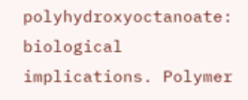polyhydroxyoctanoate: biological implications. Polymer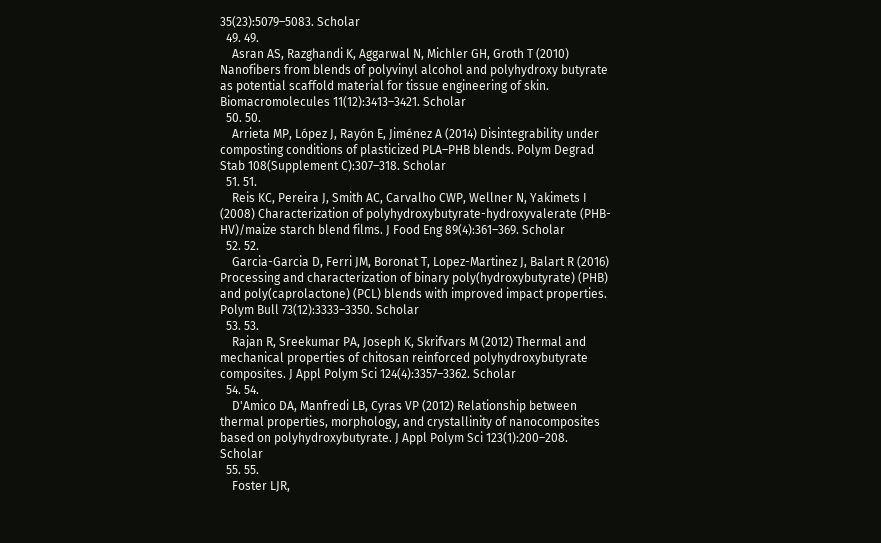35(23):5079–5083. Scholar
  49. 49.
    Asran AS, Razghandi K, Aggarwal N, Michler GH, Groth T (2010) Nanofibers from blends of polyvinyl alcohol and polyhydroxy butyrate as potential scaffold material for tissue engineering of skin. Biomacromolecules 11(12):3413–3421. Scholar
  50. 50.
    Arrieta MP, López J, Rayón E, Jiménez A (2014) Disintegrability under composting conditions of plasticized PLA–PHB blends. Polym Degrad Stab 108(Supplement C):307–318. Scholar
  51. 51.
    Reis KC, Pereira J, Smith AC, Carvalho CWP, Wellner N, Yakimets I (2008) Characterization of polyhydroxybutyrate-hydroxyvalerate (PHB-HV)/maize starch blend films. J Food Eng 89(4):361–369. Scholar
  52. 52.
    Garcia-Garcia D, Ferri JM, Boronat T, Lopez-Martinez J, Balart R (2016) Processing and characterization of binary poly(hydroxybutyrate) (PHB) and poly(caprolactone) (PCL) blends with improved impact properties. Polym Bull 73(12):3333–3350. Scholar
  53. 53.
    Rajan R, Sreekumar PA, Joseph K, Skrifvars M (2012) Thermal and mechanical properties of chitosan reinforced polyhydroxybutyrate composites. J Appl Polym Sci 124(4):3357–3362. Scholar
  54. 54.
    D'Amico DA, Manfredi LB, Cyras VP (2012) Relationship between thermal properties, morphology, and crystallinity of nanocomposites based on polyhydroxybutyrate. J Appl Polym Sci 123(1):200–208. Scholar
  55. 55.
    Foster LJR,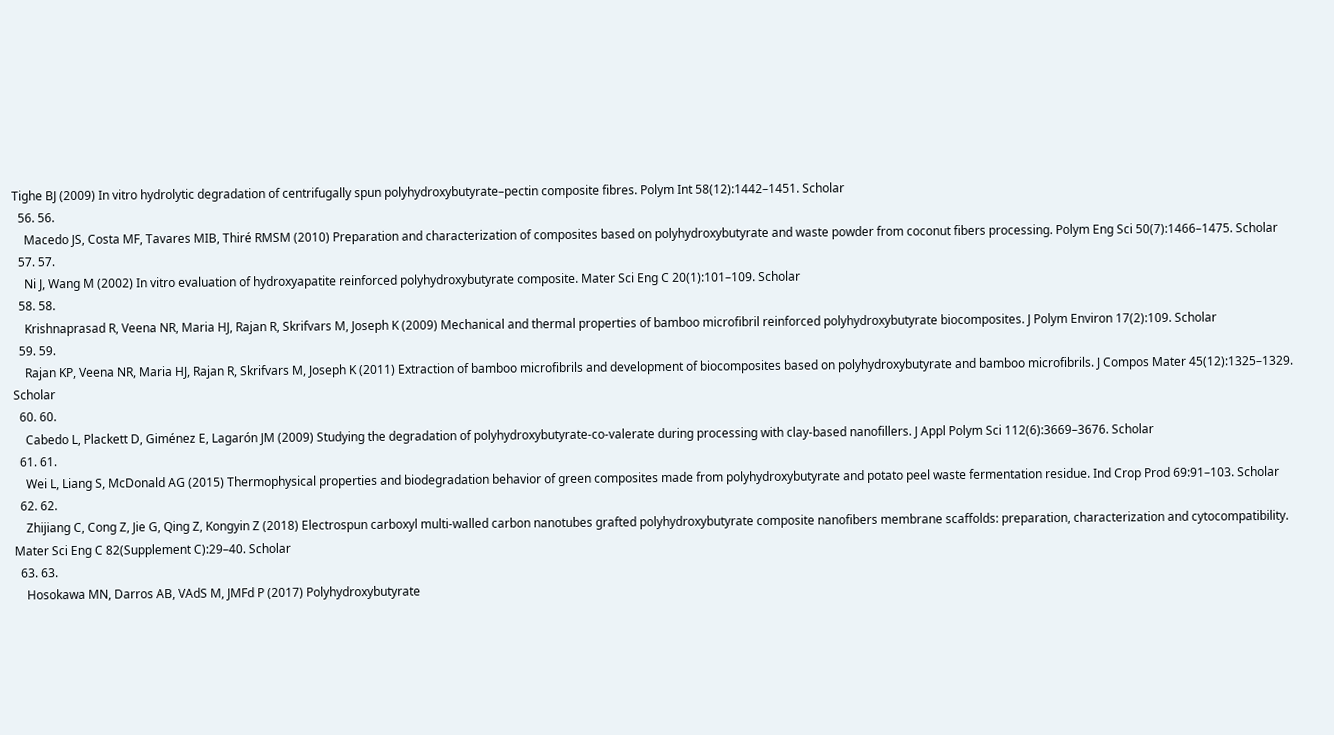Tighe BJ (2009) In vitro hydrolytic degradation of centrifugally spun polyhydroxybutyrate–pectin composite fibres. Polym Int 58(12):1442–1451. Scholar
  56. 56.
    Macedo JS, Costa MF, Tavares MIB, Thiré RMSM (2010) Preparation and characterization of composites based on polyhydroxybutyrate and waste powder from coconut fibers processing. Polym Eng Sci 50(7):1466–1475. Scholar
  57. 57.
    Ni J, Wang M (2002) In vitro evaluation of hydroxyapatite reinforced polyhydroxybutyrate composite. Mater Sci Eng C 20(1):101–109. Scholar
  58. 58.
    Krishnaprasad R, Veena NR, Maria HJ, Rajan R, Skrifvars M, Joseph K (2009) Mechanical and thermal properties of bamboo microfibril reinforced polyhydroxybutyrate biocomposites. J Polym Environ 17(2):109. Scholar
  59. 59.
    Rajan KP, Veena NR, Maria HJ, Rajan R, Skrifvars M, Joseph K (2011) Extraction of bamboo microfibrils and development of biocomposites based on polyhydroxybutyrate and bamboo microfibrils. J Compos Mater 45(12):1325–1329. Scholar
  60. 60.
    Cabedo L, Plackett D, Giménez E, Lagarón JM (2009) Studying the degradation of polyhydroxybutyrate-co-valerate during processing with clay-based nanofillers. J Appl Polym Sci 112(6):3669–3676. Scholar
  61. 61.
    Wei L, Liang S, McDonald AG (2015) Thermophysical properties and biodegradation behavior of green composites made from polyhydroxybutyrate and potato peel waste fermentation residue. Ind Crop Prod 69:91–103. Scholar
  62. 62.
    Zhijiang C, Cong Z, Jie G, Qing Z, Kongyin Z (2018) Electrospun carboxyl multi-walled carbon nanotubes grafted polyhydroxybutyrate composite nanofibers membrane scaffolds: preparation, characterization and cytocompatibility. Mater Sci Eng C 82(Supplement C):29–40. Scholar
  63. 63.
    Hosokawa MN, Darros AB, VAdS M, JMFd P (2017) Polyhydroxybutyrate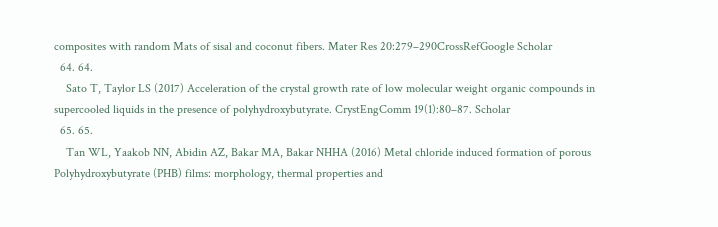composites with random Mats of sisal and coconut fibers. Mater Res 20:279–290CrossRefGoogle Scholar
  64. 64.
    Sato T, Taylor LS (2017) Acceleration of the crystal growth rate of low molecular weight organic compounds in supercooled liquids in the presence of polyhydroxybutyrate. CrystEngComm 19(1):80–87. Scholar
  65. 65.
    Tan WL, Yaakob NN, Abidin AZ, Bakar MA, Bakar NHHA (2016) Metal chloride induced formation of porous Polyhydroxybutyrate (PHB) films: morphology, thermal properties and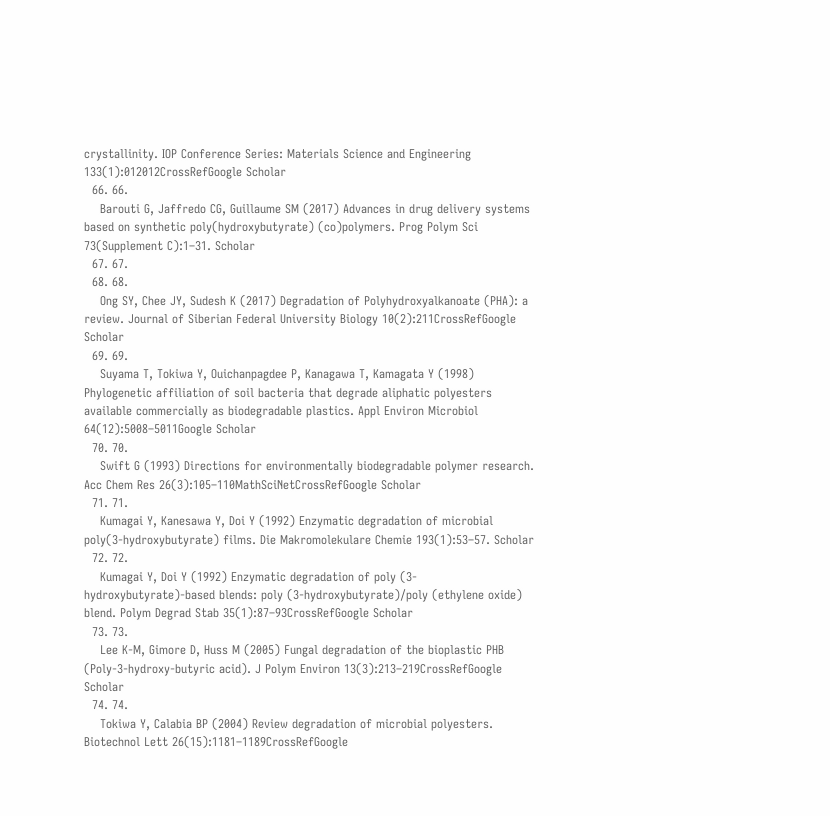crystallinity. IOP Conference Series: Materials Science and Engineering 133(1):012012CrossRefGoogle Scholar
  66. 66.
    Barouti G, Jaffredo CG, Guillaume SM (2017) Advances in drug delivery systems based on synthetic poly(hydroxybutyrate) (co)polymers. Prog Polym Sci 73(Supplement C):1–31. Scholar
  67. 67.
  68. 68.
    Ong SY, Chee JY, Sudesh K (2017) Degradation of Polyhydroxyalkanoate (PHA): a review. Journal of Siberian Federal University Biology 10(2):211CrossRefGoogle Scholar
  69. 69.
    Suyama T, Tokiwa Y, Ouichanpagdee P, Kanagawa T, Kamagata Y (1998) Phylogenetic affiliation of soil bacteria that degrade aliphatic polyesters available commercially as biodegradable plastics. Appl Environ Microbiol 64(12):5008–5011Google Scholar
  70. 70.
    Swift G (1993) Directions for environmentally biodegradable polymer research. Acc Chem Res 26(3):105–110MathSciNetCrossRefGoogle Scholar
  71. 71.
    Kumagai Y, Kanesawa Y, Doi Y (1992) Enzymatic degradation of microbial poly(3-hydroxybutyrate) films. Die Makromolekulare Chemie 193(1):53–57. Scholar
  72. 72.
    Kumagai Y, Doi Y (1992) Enzymatic degradation of poly (3-hydroxybutyrate)-based blends: poly (3-hydroxybutyrate)/poly (ethylene oxide) blend. Polym Degrad Stab 35(1):87–93CrossRefGoogle Scholar
  73. 73.
    Lee K-M, Gimore D, Huss M (2005) Fungal degradation of the bioplastic PHB (Poly-3-hydroxy-butyric acid). J Polym Environ 13(3):213–219CrossRefGoogle Scholar
  74. 74.
    Tokiwa Y, Calabia BP (2004) Review degradation of microbial polyesters. Biotechnol Lett 26(15):1181–1189CrossRefGoogle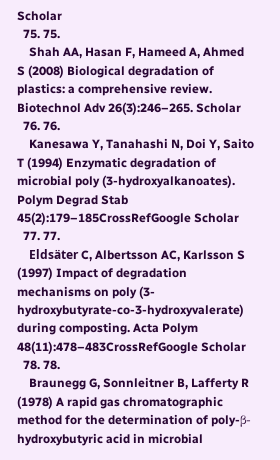Scholar
  75. 75.
    Shah AA, Hasan F, Hameed A, Ahmed S (2008) Biological degradation of plastics: a comprehensive review. Biotechnol Adv 26(3):246–265. Scholar
  76. 76.
    Kanesawa Y, Tanahashi N, Doi Y, Saito T (1994) Enzymatic degradation of microbial poly (3-hydroxyalkanoates). Polym Degrad Stab 45(2):179–185CrossRefGoogle Scholar
  77. 77.
    Eldsäter C, Albertsson AC, Karlsson S (1997) Impact of degradation mechanisms on poly (3-hydroxybutyrate-co-3-hydroxyvalerate) during composting. Acta Polym 48(11):478–483CrossRefGoogle Scholar
  78. 78.
    Braunegg G, Sonnleitner B, Lafferty R (1978) A rapid gas chromatographic method for the determination of poly-β-hydroxybutyric acid in microbial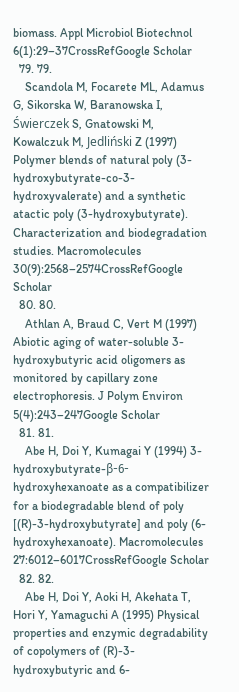biomass. Appl Microbiol Biotechnol 6(1):29–37CrossRefGoogle Scholar
  79. 79.
    Scandola M, Focarete ML, Adamus G, Sikorska W, Baranowska I, Świerczek S, Gnatowski M, Kowalczuk M, Jedliński Z (1997) Polymer blends of natural poly (3-hydroxybutyrate-co-3-hydroxyvalerate) and a synthetic atactic poly (3-hydroxybutyrate). Characterization and biodegradation studies. Macromolecules 30(9):2568–2574CrossRefGoogle Scholar
  80. 80.
    Athlan A, Braud C, Vert M (1997) Abiotic aging of water-soluble 3-hydroxybutyric acid oligomers as monitored by capillary zone electrophoresis. J Polym Environ 5(4):243–247Google Scholar
  81. 81.
    Abe H, Doi Y, Kumagai Y (1994) 3-hydroxybutyrate-β-6-hydroxyhexanoate as a compatibilizer for a biodegradable blend of poly [(R)-3-hydroxybutyrate] and poly (6-hydroxyhexanoate). Macromolecules 27:6012–6017CrossRefGoogle Scholar
  82. 82.
    Abe H, Doi Y, Aoki H, Akehata T, Hori Y, Yamaguchi A (1995) Physical properties and enzymic degradability of copolymers of (R)-3-hydroxybutyric and 6-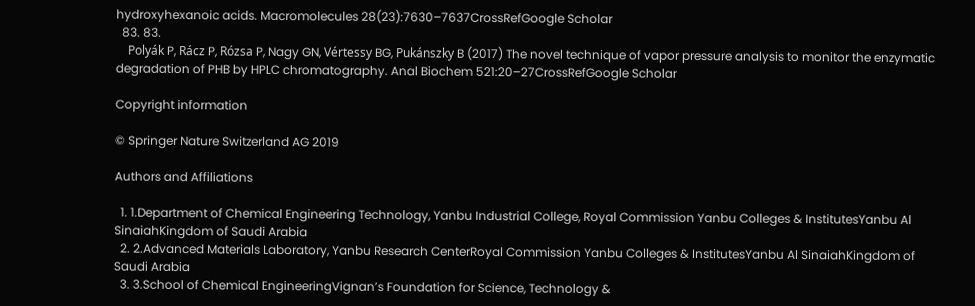hydroxyhexanoic acids. Macromolecules 28(23):7630–7637CrossRefGoogle Scholar
  83. 83.
    Polyák P, Rácz P, Rózsa P, Nagy GN, Vértessy BG, Pukánszky B (2017) The novel technique of vapor pressure analysis to monitor the enzymatic degradation of PHB by HPLC chromatography. Anal Biochem 521:20–27CrossRefGoogle Scholar

Copyright information

© Springer Nature Switzerland AG 2019

Authors and Affiliations

  1. 1.Department of Chemical Engineering Technology, Yanbu Industrial College, Royal Commission Yanbu Colleges & InstitutesYanbu Al SinaiahKingdom of Saudi Arabia
  2. 2.Advanced Materials Laboratory, Yanbu Research CenterRoyal Commission Yanbu Colleges & InstitutesYanbu Al SinaiahKingdom of Saudi Arabia
  3. 3.School of Chemical EngineeringVignan’s Foundation for Science, Technology &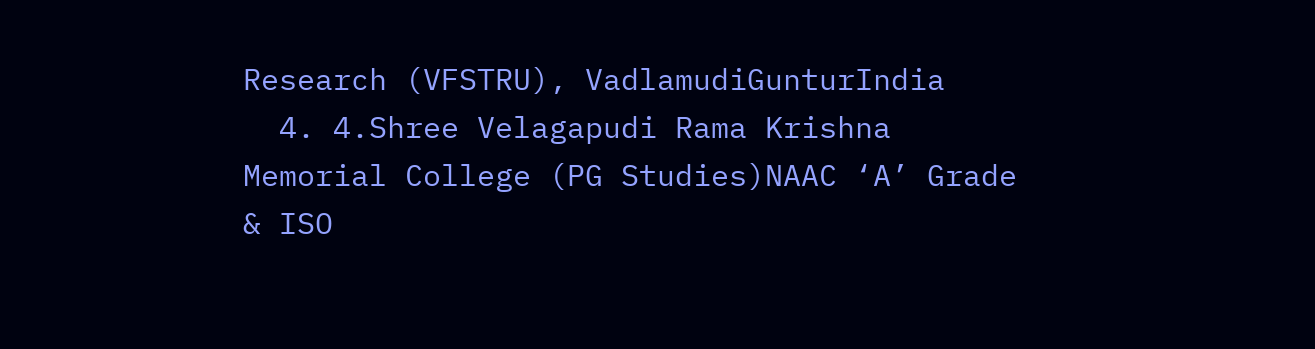Research (VFSTRU), VadlamudiGunturIndia
  4. 4.Shree Velagapudi Rama Krishna Memorial College (PG Studies)NAAC ‘A’ Grade & ISO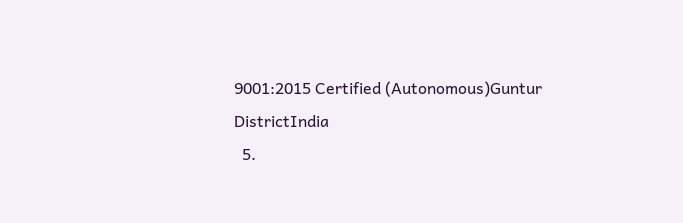9001:2015 Certified (Autonomous)Guntur DistrictIndia
  5.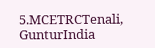5.MCETRCTenali, GunturIndia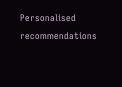Personalised recommendations